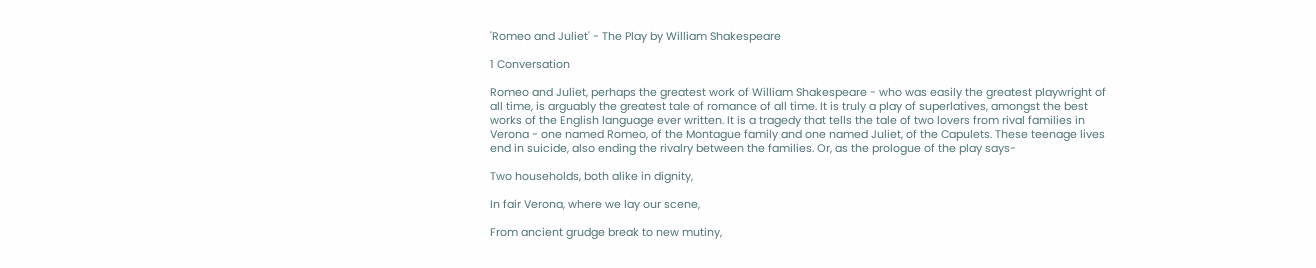'Romeo and Juliet' - The Play by William Shakespeare

1 Conversation

Romeo and Juliet, perhaps the greatest work of William Shakespeare - who was easily the greatest playwright of all time, is arguably the greatest tale of romance of all time. It is truly a play of superlatives, amongst the best works of the English language ever written. It is a tragedy that tells the tale of two lovers from rival families in Verona - one named Romeo, of the Montague family and one named Juliet, of the Capulets. These teenage lives end in suicide, also ending the rivalry between the families. Or, as the prologue of the play says-

Two households, both alike in dignity,

In fair Verona, where we lay our scene,

From ancient grudge break to new mutiny,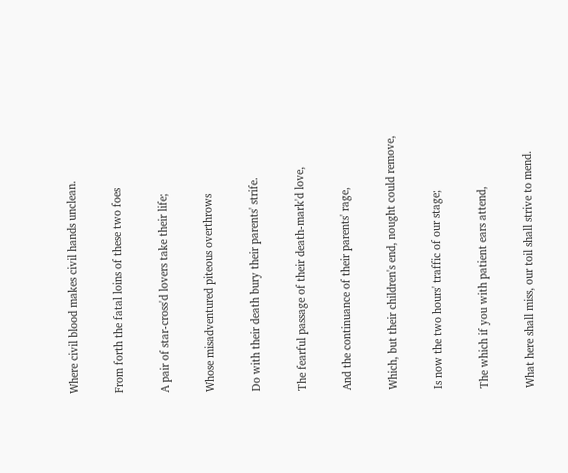Where civil blood makes civil hands unclean.

From forth the fatal loins of these two foes

A pair of star-cross'd lovers take their life;

Whose misadventured piteous overthrows

Do with their death bury their parents' strife.

The fearful passage of their death-mark'd love,

And the continuance of their parents' rage,

Which, but their children's end, nought could remove,

Is now the two hours' traffic of our stage;

The which if you with patient ears attend,

What here shall miss, our toil shall strive to mend.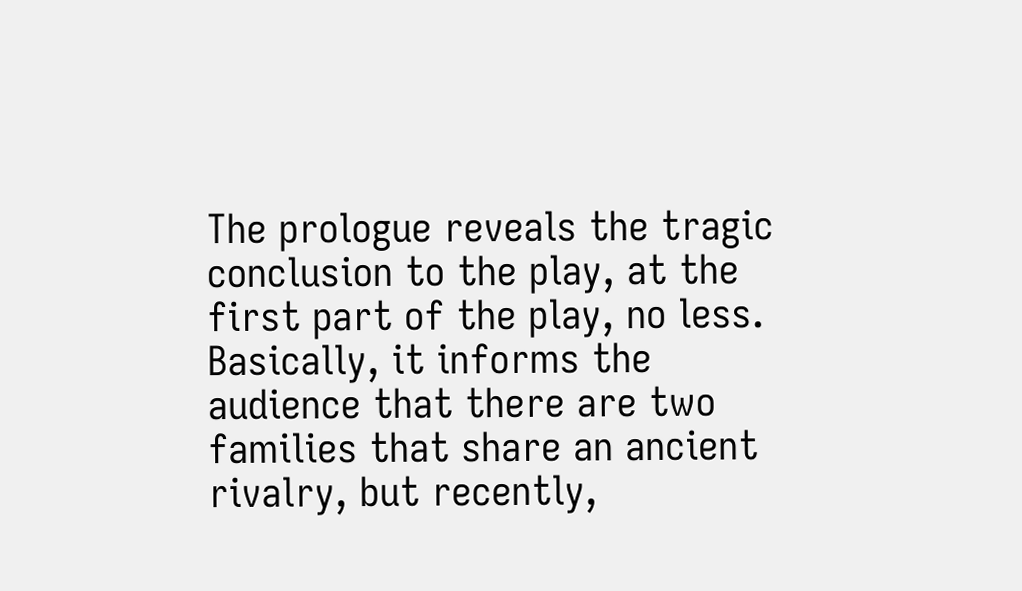The prologue reveals the tragic conclusion to the play, at the first part of the play, no less. Basically, it informs the audience that there are two families that share an ancient rivalry, but recently,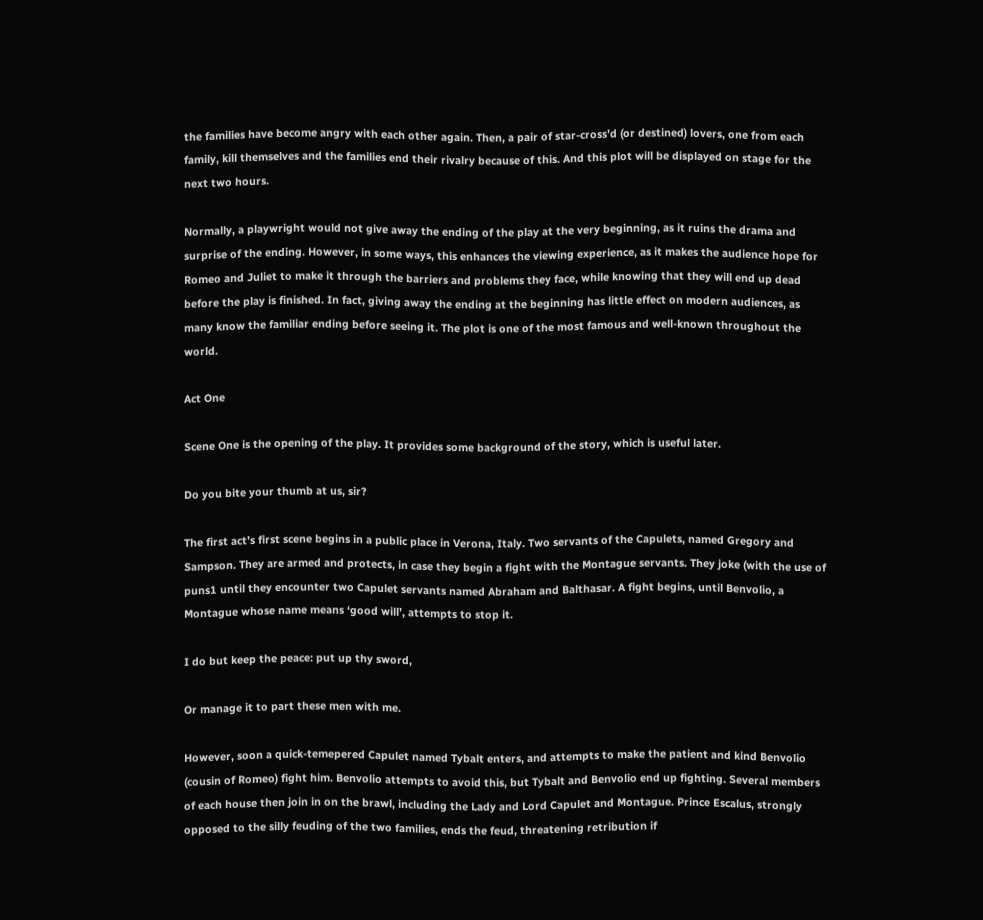the families have become angry with each other again. Then, a pair of star-cross’d (or destined) lovers, one from each family, kill themselves and the families end their rivalry because of this. And this plot will be displayed on stage for the next two hours.

Normally, a playwright would not give away the ending of the play at the very beginning, as it ruins the drama and surprise of the ending. However, in some ways, this enhances the viewing experience, as it makes the audience hope for Romeo and Juliet to make it through the barriers and problems they face, while knowing that they will end up dead before the play is finished. In fact, giving away the ending at the beginning has little effect on modern audiences, as many know the familiar ending before seeing it. The plot is one of the most famous and well-known throughout the world.

Act One

Scene One is the opening of the play. It provides some background of the story, which is useful later.

Do you bite your thumb at us, sir?

The first act’s first scene begins in a public place in Verona, Italy. Two servants of the Capulets, named Gregory and Sampson. They are armed and protects, in case they begin a fight with the Montague servants. They joke (with the use of puns1 until they encounter two Capulet servants named Abraham and Balthasar. A fight begins, until Benvolio, a Montague whose name means ‘good will’, attempts to stop it.

I do but keep the peace: put up thy sword,

Or manage it to part these men with me.

However, soon a quick-temepered Capulet named Tybalt enters, and attempts to make the patient and kind Benvolio (cousin of Romeo) fight him. Benvolio attempts to avoid this, but Tybalt and Benvolio end up fighting. Several members of each house then join in on the brawl, including the Lady and Lord Capulet and Montague. Prince Escalus, strongly opposed to the silly feuding of the two families, ends the feud, threatening retribution if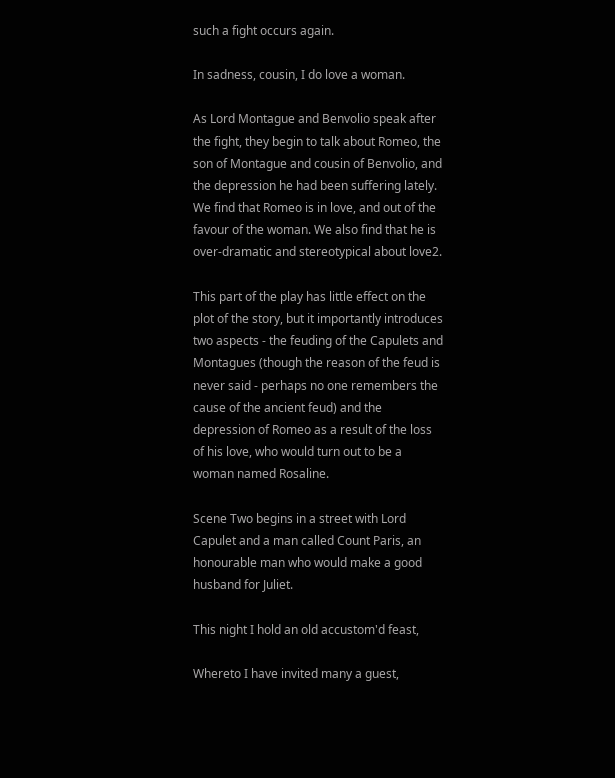such a fight occurs again.

In sadness, cousin, I do love a woman.

As Lord Montague and Benvolio speak after the fight, they begin to talk about Romeo, the son of Montague and cousin of Benvolio, and the depression he had been suffering lately. We find that Romeo is in love, and out of the favour of the woman. We also find that he is over-dramatic and stereotypical about love2.

This part of the play has little effect on the plot of the story, but it importantly introduces two aspects - the feuding of the Capulets and Montagues (though the reason of the feud is never said - perhaps no one remembers the cause of the ancient feud) and the depression of Romeo as a result of the loss of his love, who would turn out to be a woman named Rosaline.

Scene Two begins in a street with Lord Capulet and a man called Count Paris, an honourable man who would make a good husband for Juliet.

This night I hold an old accustom'd feast,

Whereto I have invited many a guest,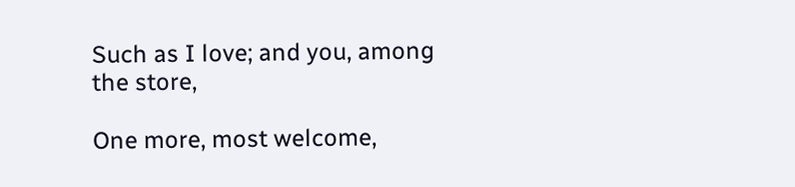Such as I love; and you, among the store,

One more, most welcome,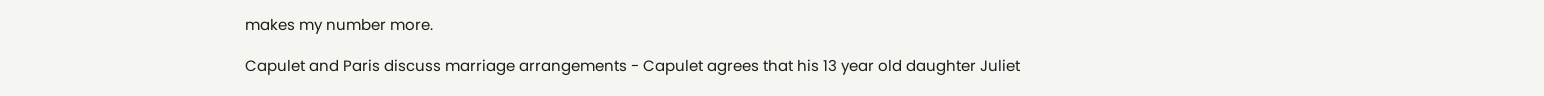makes my number more.

Capulet and Paris discuss marriage arrangements - Capulet agrees that his 13 year old daughter Juliet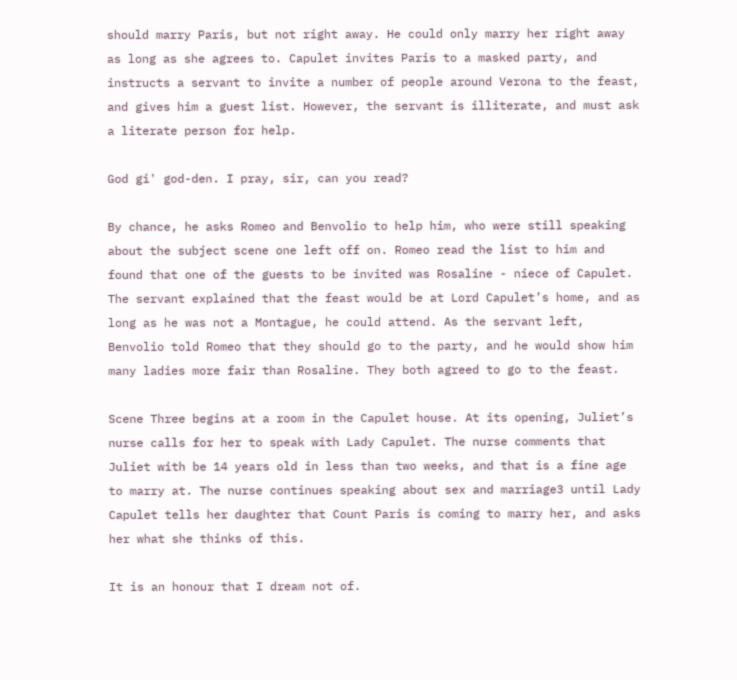should marry Paris, but not right away. He could only marry her right away as long as she agrees to. Capulet invites Paris to a masked party, and instructs a servant to invite a number of people around Verona to the feast, and gives him a guest list. However, the servant is illiterate, and must ask a literate person for help.

God gi' god-den. I pray, sir, can you read?

By chance, he asks Romeo and Benvolio to help him, who were still speaking about the subject scene one left off on. Romeo read the list to him and found that one of the guests to be invited was Rosaline - niece of Capulet. The servant explained that the feast would be at Lord Capulet’s home, and as long as he was not a Montague, he could attend. As the servant left, Benvolio told Romeo that they should go to the party, and he would show him many ladies more fair than Rosaline. They both agreed to go to the feast.

Scene Three begins at a room in the Capulet house. At its opening, Juliet’s nurse calls for her to speak with Lady Capulet. The nurse comments that Juliet with be 14 years old in less than two weeks, and that is a fine age to marry at. The nurse continues speaking about sex and marriage3 until Lady Capulet tells her daughter that Count Paris is coming to marry her, and asks her what she thinks of this.

It is an honour that I dream not of.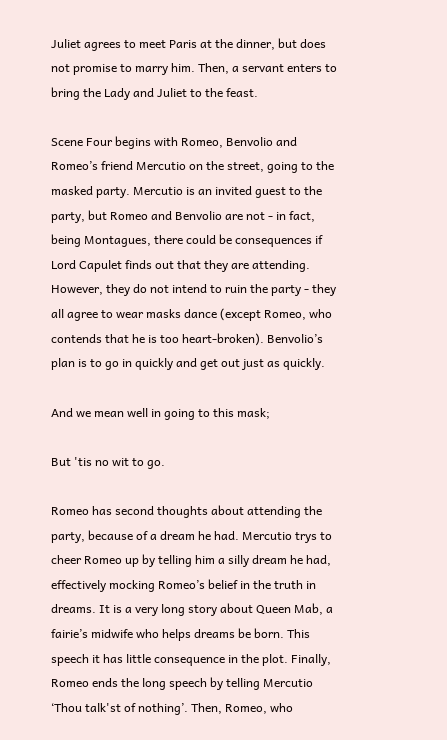Juliet agrees to meet Paris at the dinner, but does not promise to marry him. Then, a servant enters to bring the Lady and Juliet to the feast.

Scene Four begins with Romeo, Benvolio and Romeo’s friend Mercutio on the street, going to the masked party. Mercutio is an invited guest to the party, but Romeo and Benvolio are not - in fact, being Montagues, there could be consequences if Lord Capulet finds out that they are attending. However, they do not intend to ruin the party - they all agree to wear masks dance (except Romeo, who contends that he is too heart-broken). Benvolio’s plan is to go in quickly and get out just as quickly.

And we mean well in going to this mask;

But 'tis no wit to go.

Romeo has second thoughts about attending the party, because of a dream he had. Mercutio trys to cheer Romeo up by telling him a silly dream he had, effectively mocking Romeo’s belief in the truth in dreams. It is a very long story about Queen Mab, a fairie’s midwife who helps dreams be born. This speech it has little consequence in the plot. Finally, Romeo ends the long speech by telling Mercutio ‘Thou talk'st of nothing’. Then, Romeo, who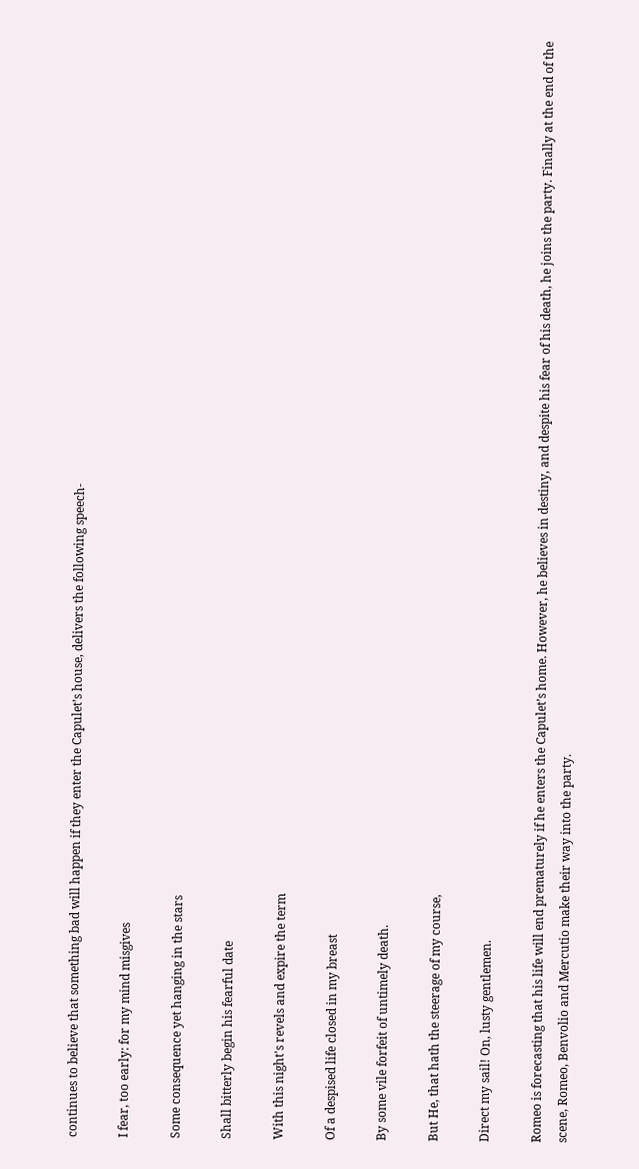continues to believe that something bad will happen if they enter the Capulet’s house, delivers the following speech-

I fear, too early: for my mind misgives

Some consequence yet hanging in the stars

Shall bitterly begin his fearful date

With this night's revels and expire the term

Of a despised life closed in my breast

By some vile forfeit of untimely death.

But He, that hath the steerage of my course,

Direct my sail! On, lusty gentlemen.

Romeo is forecasting that his life will end prematurely if he enters the Capulet’s home. However, he believes in destiny, and despite his fear of his death, he joins the party. Finally at the end of the scene, Romeo, Benvolio and Mercutio make their way into the party.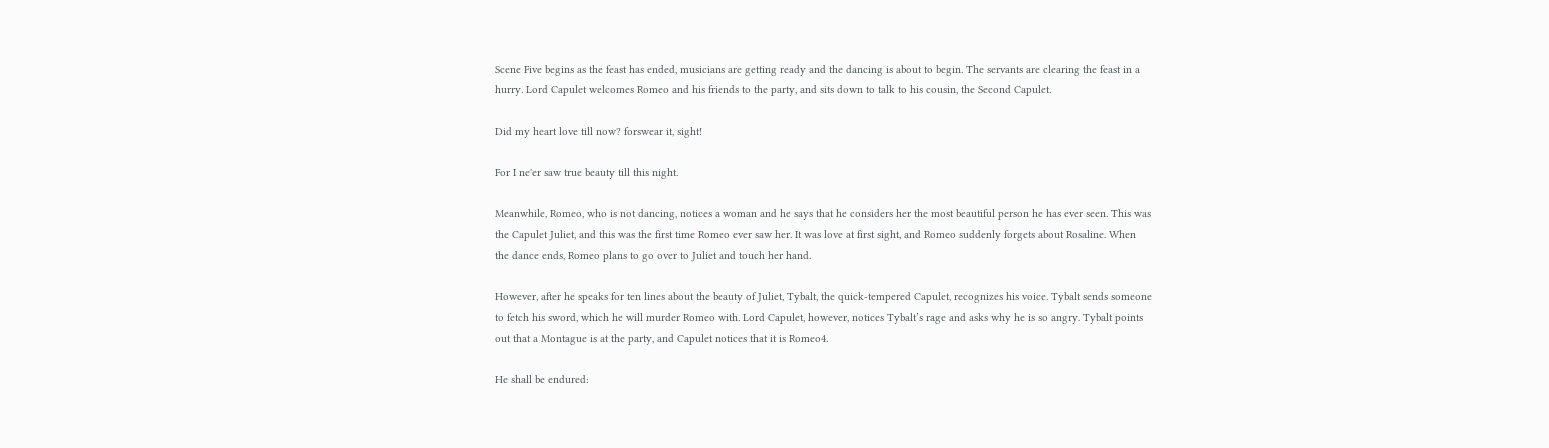Scene Five begins as the feast has ended, musicians are getting ready and the dancing is about to begin. The servants are clearing the feast in a hurry. Lord Capulet welcomes Romeo and his friends to the party, and sits down to talk to his cousin, the Second Capulet.

Did my heart love till now? forswear it, sight!

For I ne'er saw true beauty till this night.

Meanwhile, Romeo, who is not dancing, notices a woman and he says that he considers her the most beautiful person he has ever seen. This was the Capulet Juliet, and this was the first time Romeo ever saw her. It was love at first sight, and Romeo suddenly forgets about Rosaline. When the dance ends, Romeo plans to go over to Juliet and touch her hand.

However, after he speaks for ten lines about the beauty of Juliet, Tybalt, the quick-tempered Capulet, recognizes his voice. Tybalt sends someone to fetch his sword, which he will murder Romeo with. Lord Capulet, however, notices Tybalt’s rage and asks why he is so angry. Tybalt points out that a Montague is at the party, and Capulet notices that it is Romeo4.

He shall be endured: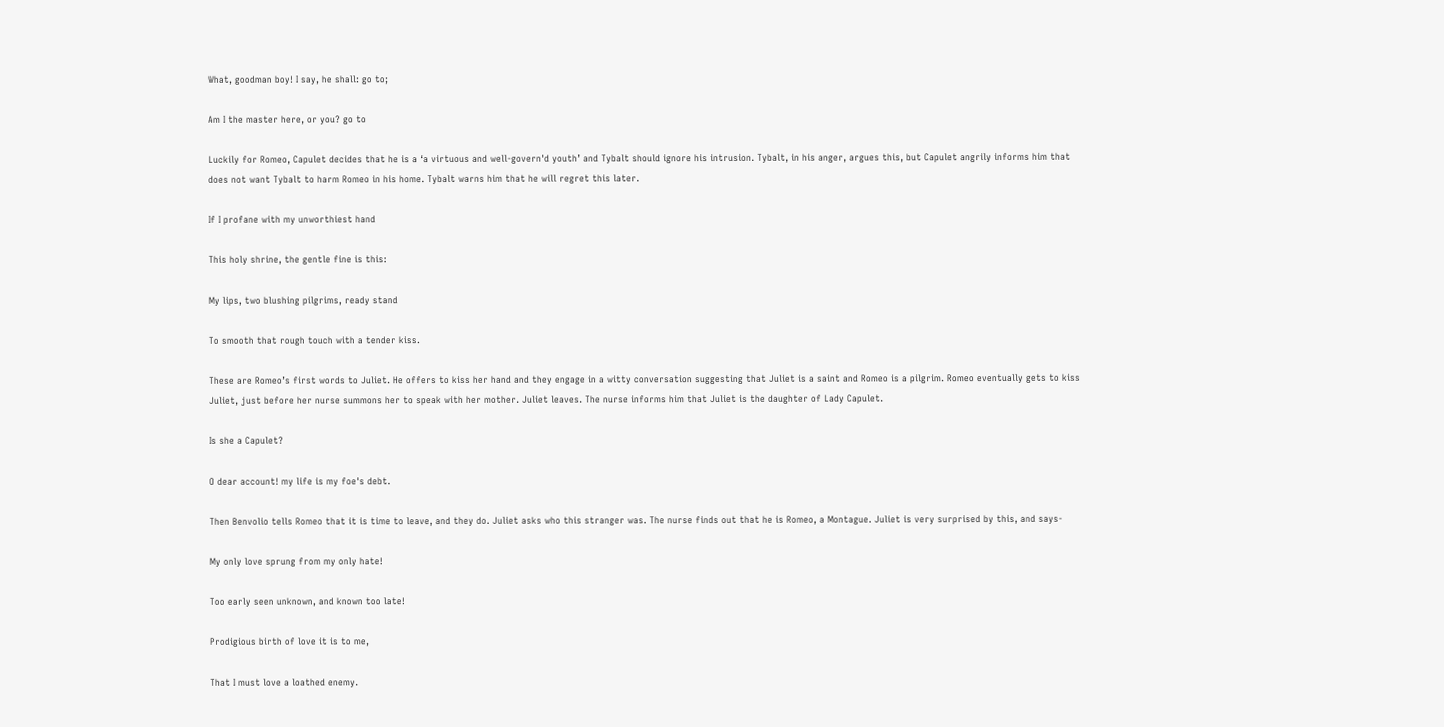What, goodman boy! I say, he shall: go to;

Am I the master here, or you? go to

Luckily for Romeo, Capulet decides that he is a ‘a virtuous and well-govern'd youth’ and Tybalt should ignore his intrusion. Tybalt, in his anger, argues this, but Capulet angrily informs him that does not want Tybalt to harm Romeo in his home. Tybalt warns him that he will regret this later.

If I profane with my unworthiest hand

This holy shrine, the gentle fine is this:

My lips, two blushing pilgrims, ready stand

To smooth that rough touch with a tender kiss.

These are Romeo’s first words to Juliet. He offers to kiss her hand and they engage in a witty conversation suggesting that Juliet is a saint and Romeo is a pilgrim. Romeo eventually gets to kiss Juliet, just before her nurse summons her to speak with her mother. Juliet leaves. The nurse informs him that Juliet is the daughter of Lady Capulet.

Is she a Capulet?

O dear account! my life is my foe's debt.

Then Benvolio tells Romeo that it is time to leave, and they do. Juliet asks who this stranger was. The nurse finds out that he is Romeo, a Montague. Juliet is very surprised by this, and says-

My only love sprung from my only hate!

Too early seen unknown, and known too late!

Prodigious birth of love it is to me,

That I must love a loathed enemy.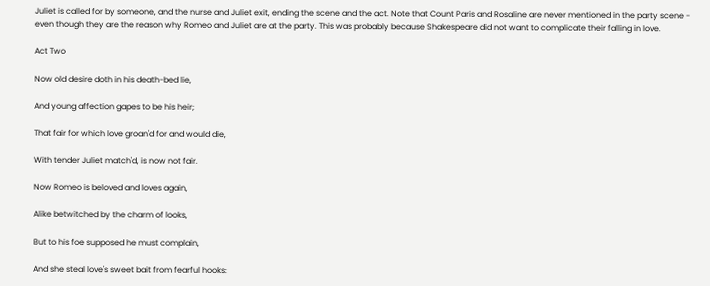Juliet is called for by someone, and the nurse and Juliet exit, ending the scene and the act. Note that Count Paris and Rosaline are never mentioned in the party scene - even though they are the reason why Romeo and Juliet are at the party. This was probably because Shakespeare did not want to complicate their falling in love.

Act Two

Now old desire doth in his death-bed lie,

And young affection gapes to be his heir;

That fair for which love groan'd for and would die,

With tender Juliet match'd, is now not fair.

Now Romeo is beloved and loves again,

Alike betwitched by the charm of looks,

But to his foe supposed he must complain,

And she steal love's sweet bait from fearful hooks: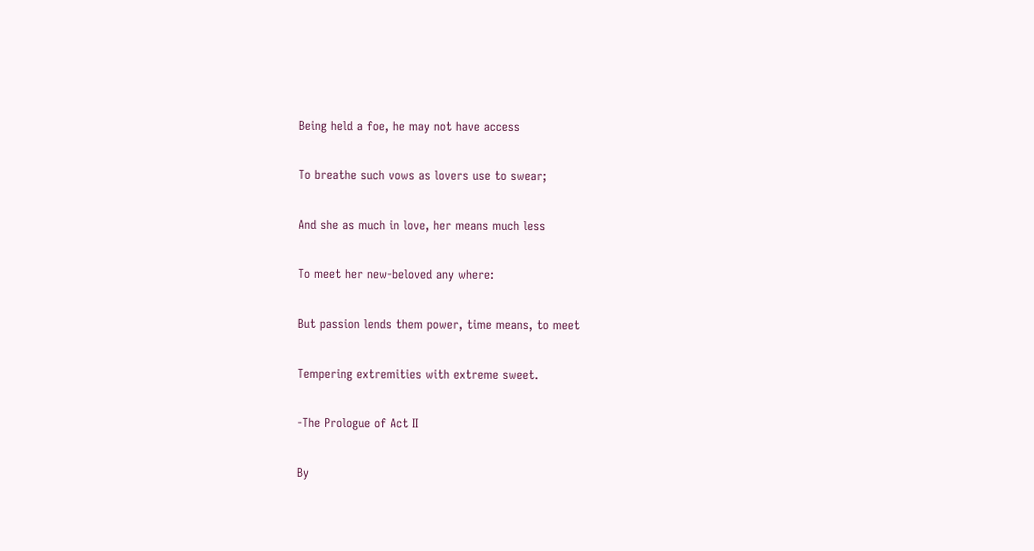Being held a foe, he may not have access

To breathe such vows as lovers use to swear;

And she as much in love, her means much less

To meet her new-beloved any where:

But passion lends them power, time means, to meet

Tempering extremities with extreme sweet.

-The Prologue of Act II

By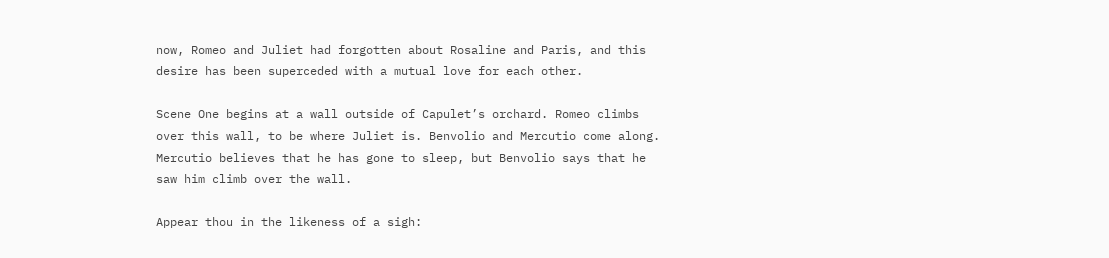now, Romeo and Juliet had forgotten about Rosaline and Paris, and this desire has been superceded with a mutual love for each other.

Scene One begins at a wall outside of Capulet’s orchard. Romeo climbs over this wall, to be where Juliet is. Benvolio and Mercutio come along. Mercutio believes that he has gone to sleep, but Benvolio says that he saw him climb over the wall.

Appear thou in the likeness of a sigh: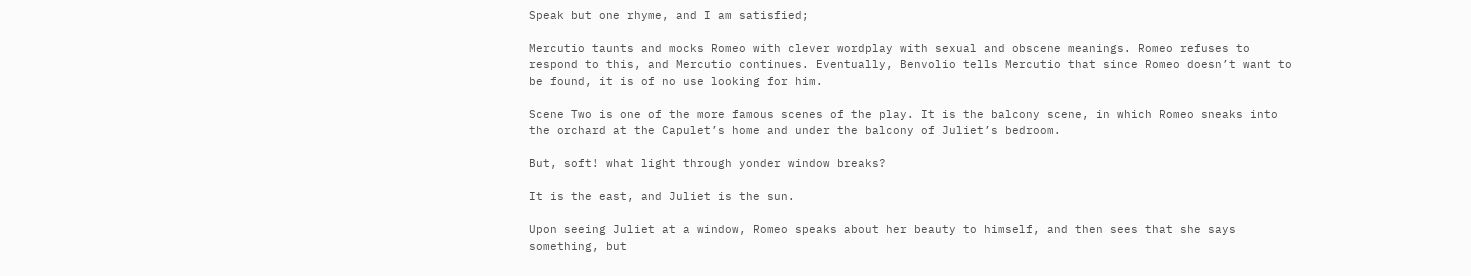Speak but one rhyme, and I am satisfied;

Mercutio taunts and mocks Romeo with clever wordplay with sexual and obscene meanings. Romeo refuses to respond to this, and Mercutio continues. Eventually, Benvolio tells Mercutio that since Romeo doesn’t want to be found, it is of no use looking for him.

Scene Two is one of the more famous scenes of the play. It is the balcony scene, in which Romeo sneaks into the orchard at the Capulet’s home and under the balcony of Juliet’s bedroom.

But, soft! what light through yonder window breaks?

It is the east, and Juliet is the sun.

Upon seeing Juliet at a window, Romeo speaks about her beauty to himself, and then sees that she says something, but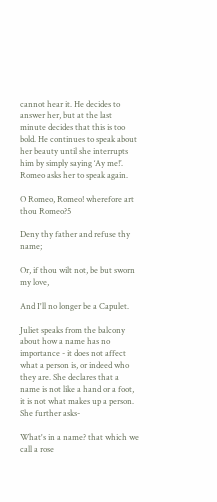cannot hear it. He decides to answer her, but at the last minute decides that this is too bold. He continues to speak about her beauty until she interrupts him by simply saying ‘Ay me!’. Romeo asks her to speak again.

O Romeo, Romeo! wherefore art thou Romeo?5

Deny thy father and refuse thy name;

Or, if thou wilt not, be but sworn my love,

And I'll no longer be a Capulet.

Juliet speaks from the balcony about how a name has no importance - it does not affect what a person is, or indeed who they are. She declares that a name is not like a hand or a foot, it is not what makes up a person. She further asks-

What's in a name? that which we call a rose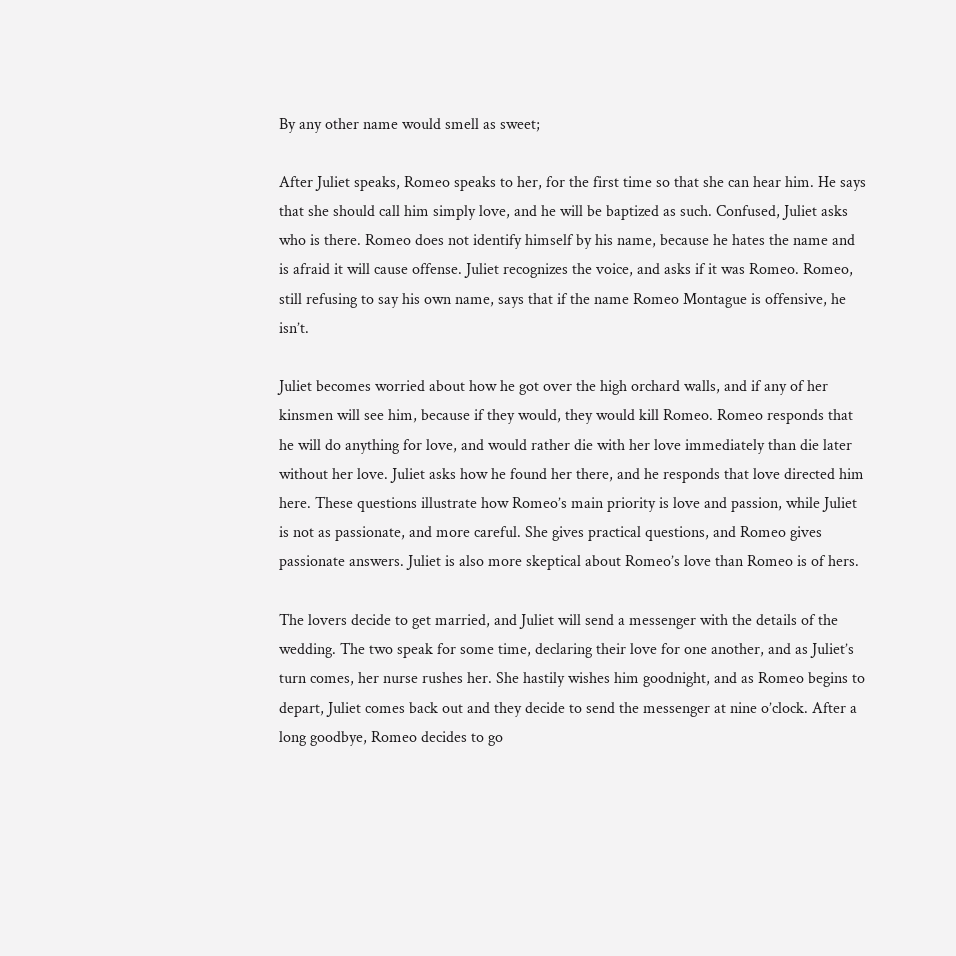By any other name would smell as sweet;

After Juliet speaks, Romeo speaks to her, for the first time so that she can hear him. He says that she should call him simply love, and he will be baptized as such. Confused, Juliet asks who is there. Romeo does not identify himself by his name, because he hates the name and is afraid it will cause offense. Juliet recognizes the voice, and asks if it was Romeo. Romeo, still refusing to say his own name, says that if the name Romeo Montague is offensive, he isn’t.

Juliet becomes worried about how he got over the high orchard walls, and if any of her kinsmen will see him, because if they would, they would kill Romeo. Romeo responds that he will do anything for love, and would rather die with her love immediately than die later without her love. Juliet asks how he found her there, and he responds that love directed him here. These questions illustrate how Romeo’s main priority is love and passion, while Juliet is not as passionate, and more careful. She gives practical questions, and Romeo gives passionate answers. Juliet is also more skeptical about Romeo’s love than Romeo is of hers.

The lovers decide to get married, and Juliet will send a messenger with the details of the wedding. The two speak for some time, declaring their love for one another, and as Juliet’s turn comes, her nurse rushes her. She hastily wishes him goodnight, and as Romeo begins to depart, Juliet comes back out and they decide to send the messenger at nine o’clock. After a long goodbye, Romeo decides to go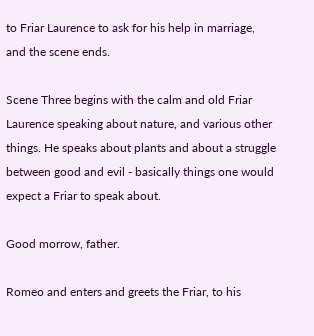to Friar Laurence to ask for his help in marriage, and the scene ends.

Scene Three begins with the calm and old Friar Laurence speaking about nature, and various other things. He speaks about plants and about a struggle between good and evil - basically things one would expect a Friar to speak about.

Good morrow, father.

Romeo and enters and greets the Friar, to his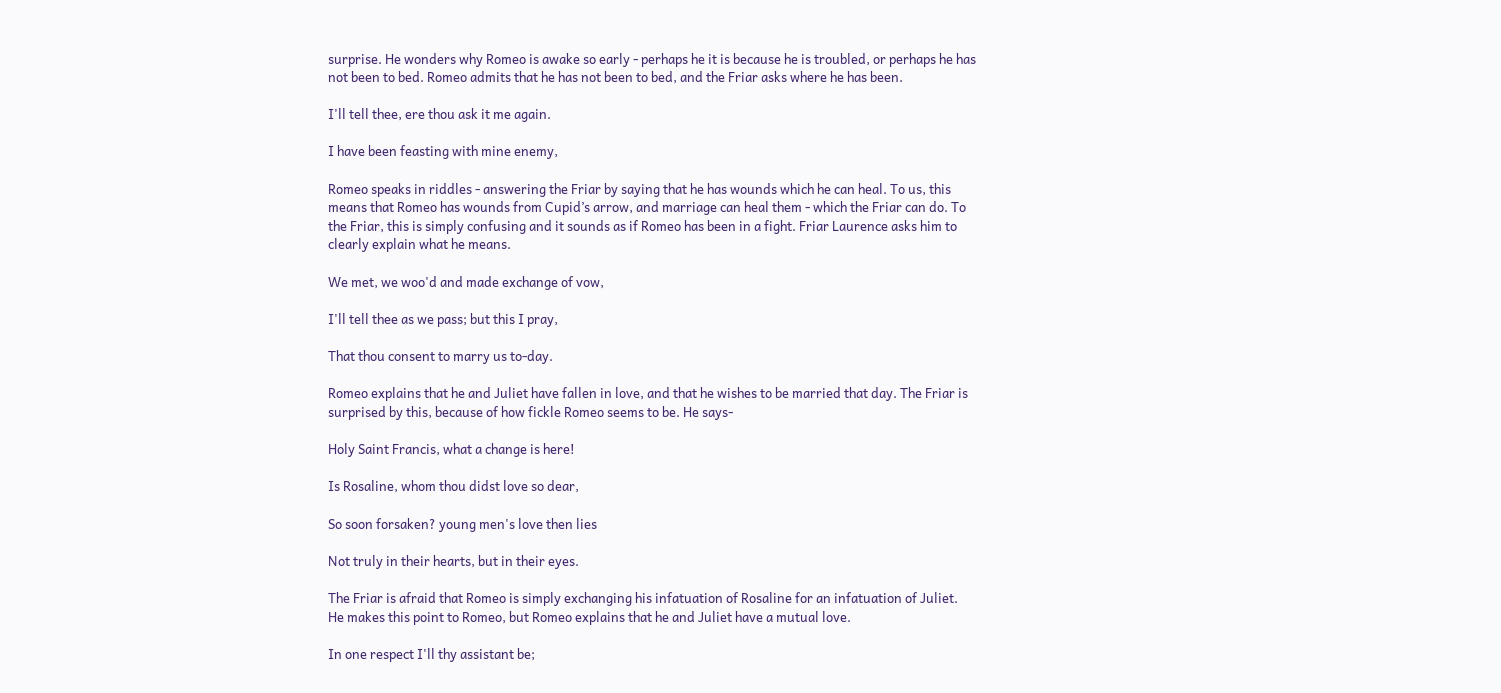surprise. He wonders why Romeo is awake so early - perhaps he it is because he is troubled, or perhaps he has not been to bed. Romeo admits that he has not been to bed, and the Friar asks where he has been.

I'll tell thee, ere thou ask it me again.

I have been feasting with mine enemy,

Romeo speaks in riddles - answering the Friar by saying that he has wounds which he can heal. To us, this means that Romeo has wounds from Cupid’s arrow, and marriage can heal them - which the Friar can do. To the Friar, this is simply confusing and it sounds as if Romeo has been in a fight. Friar Laurence asks him to clearly explain what he means.

We met, we woo'd and made exchange of vow,

I'll tell thee as we pass; but this I pray,

That thou consent to marry us to-day.

Romeo explains that he and Juliet have fallen in love, and that he wishes to be married that day. The Friar is surprised by this, because of how fickle Romeo seems to be. He says-

Holy Saint Francis, what a change is here!

Is Rosaline, whom thou didst love so dear,

So soon forsaken? young men's love then lies

Not truly in their hearts, but in their eyes.

The Friar is afraid that Romeo is simply exchanging his infatuation of Rosaline for an infatuation of Juliet. He makes this point to Romeo, but Romeo explains that he and Juliet have a mutual love.

In one respect I'll thy assistant be;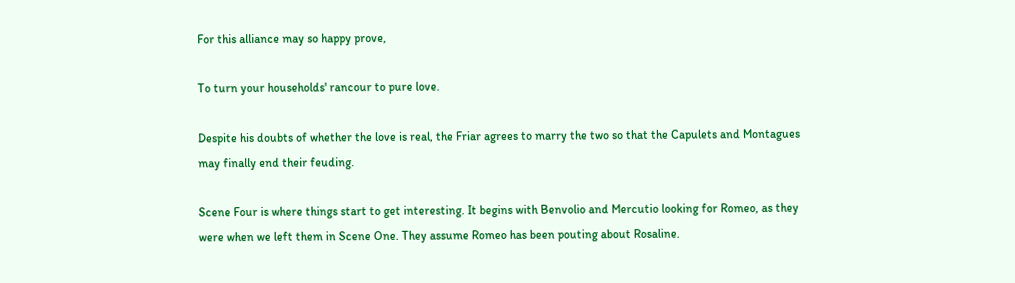For this alliance may so happy prove,

To turn your households' rancour to pure love.

Despite his doubts of whether the love is real, the Friar agrees to marry the two so that the Capulets and Montagues may finally end their feuding.

Scene Four is where things start to get interesting. It begins with Benvolio and Mercutio looking for Romeo, as they were when we left them in Scene One. They assume Romeo has been pouting about Rosaline.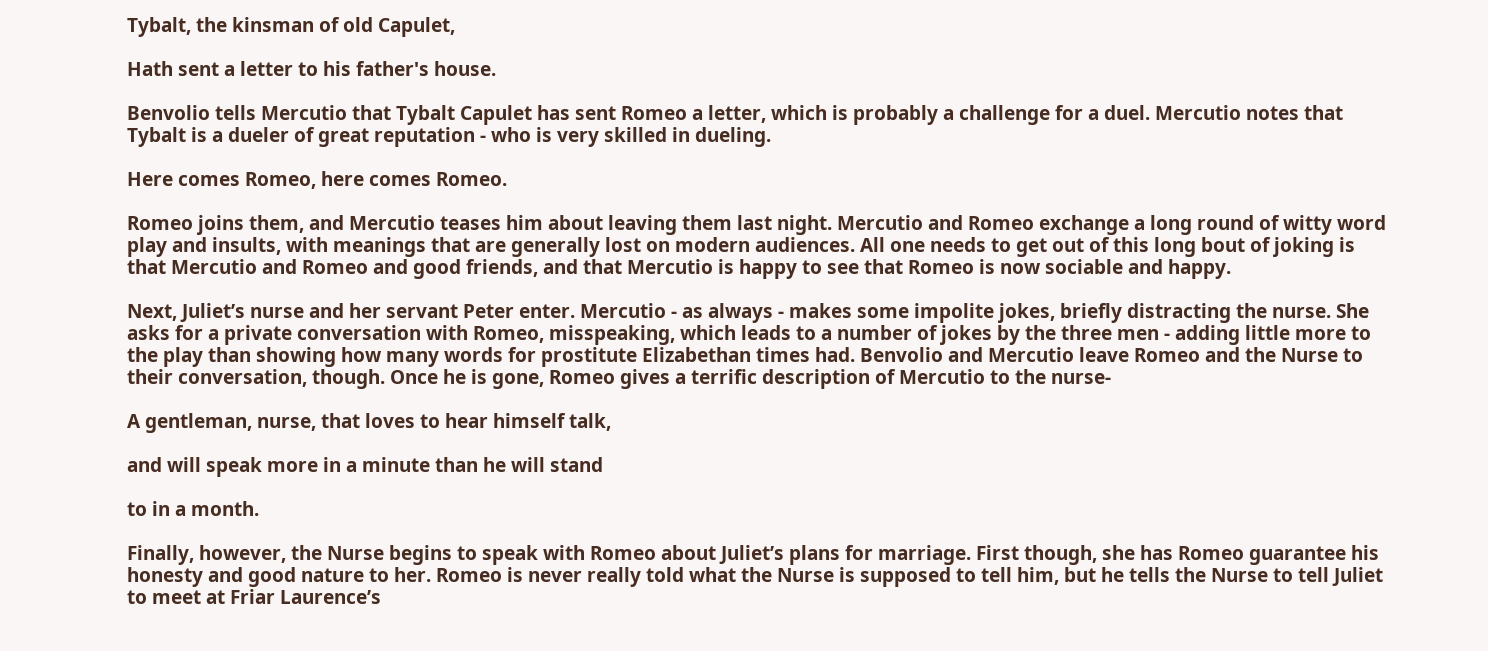Tybalt, the kinsman of old Capulet,

Hath sent a letter to his father's house.

Benvolio tells Mercutio that Tybalt Capulet has sent Romeo a letter, which is probably a challenge for a duel. Mercutio notes that Tybalt is a dueler of great reputation - who is very skilled in dueling.

Here comes Romeo, here comes Romeo.

Romeo joins them, and Mercutio teases him about leaving them last night. Mercutio and Romeo exchange a long round of witty word play and insults, with meanings that are generally lost on modern audiences. All one needs to get out of this long bout of joking is that Mercutio and Romeo and good friends, and that Mercutio is happy to see that Romeo is now sociable and happy.

Next, Juliet’s nurse and her servant Peter enter. Mercutio - as always - makes some impolite jokes, briefly distracting the nurse. She asks for a private conversation with Romeo, misspeaking, which leads to a number of jokes by the three men - adding little more to the play than showing how many words for prostitute Elizabethan times had. Benvolio and Mercutio leave Romeo and the Nurse to their conversation, though. Once he is gone, Romeo gives a terrific description of Mercutio to the nurse-

A gentleman, nurse, that loves to hear himself talk,

and will speak more in a minute than he will stand

to in a month.

Finally, however, the Nurse begins to speak with Romeo about Juliet’s plans for marriage. First though, she has Romeo guarantee his honesty and good nature to her. Romeo is never really told what the Nurse is supposed to tell him, but he tells the Nurse to tell Juliet to meet at Friar Laurence’s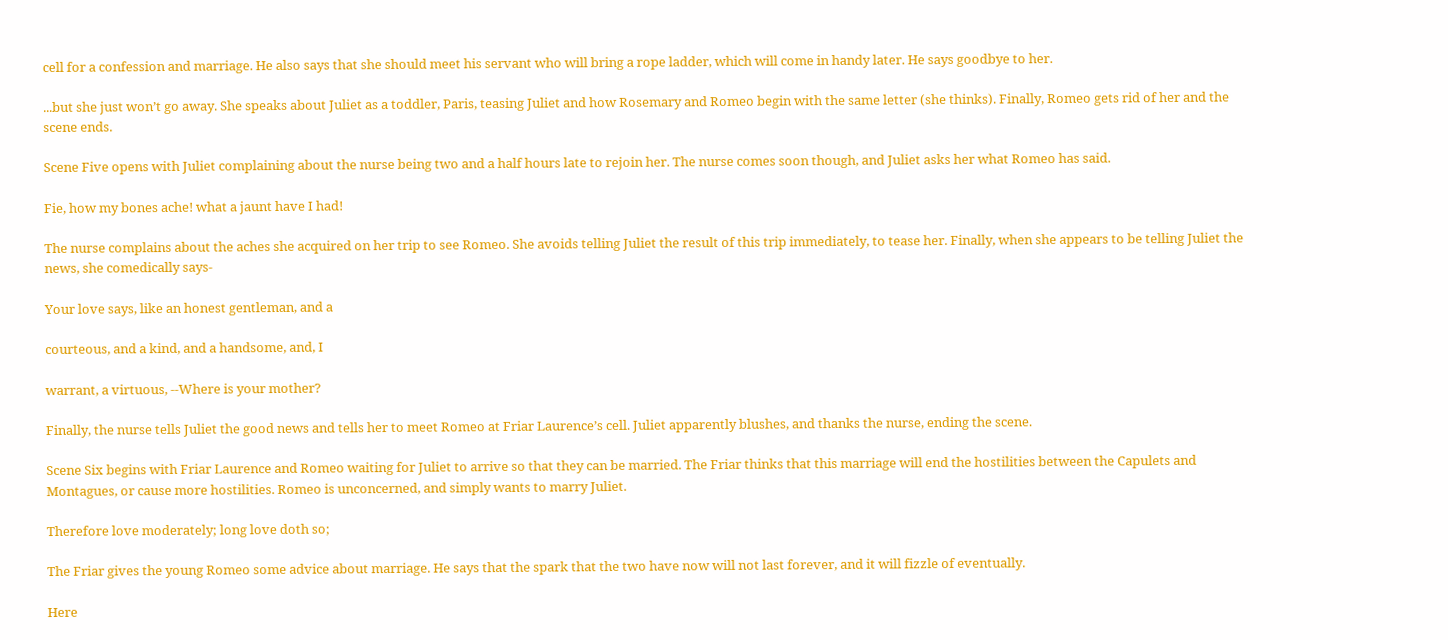cell for a confession and marriage. He also says that she should meet his servant who will bring a rope ladder, which will come in handy later. He says goodbye to her.

...but she just won’t go away. She speaks about Juliet as a toddler, Paris, teasing Juliet and how Rosemary and Romeo begin with the same letter (she thinks). Finally, Romeo gets rid of her and the scene ends.

Scene Five opens with Juliet complaining about the nurse being two and a half hours late to rejoin her. The nurse comes soon though, and Juliet asks her what Romeo has said.

Fie, how my bones ache! what a jaunt have I had!

The nurse complains about the aches she acquired on her trip to see Romeo. She avoids telling Juliet the result of this trip immediately, to tease her. Finally, when she appears to be telling Juliet the news, she comedically says-

Your love says, like an honest gentleman, and a

courteous, and a kind, and a handsome, and, I

warrant, a virtuous, --Where is your mother?

Finally, the nurse tells Juliet the good news and tells her to meet Romeo at Friar Laurence’s cell. Juliet apparently blushes, and thanks the nurse, ending the scene.

Scene Six begins with Friar Laurence and Romeo waiting for Juliet to arrive so that they can be married. The Friar thinks that this marriage will end the hostilities between the Capulets and Montagues, or cause more hostilities. Romeo is unconcerned, and simply wants to marry Juliet.

Therefore love moderately; long love doth so;

The Friar gives the young Romeo some advice about marriage. He says that the spark that the two have now will not last forever, and it will fizzle of eventually.

Here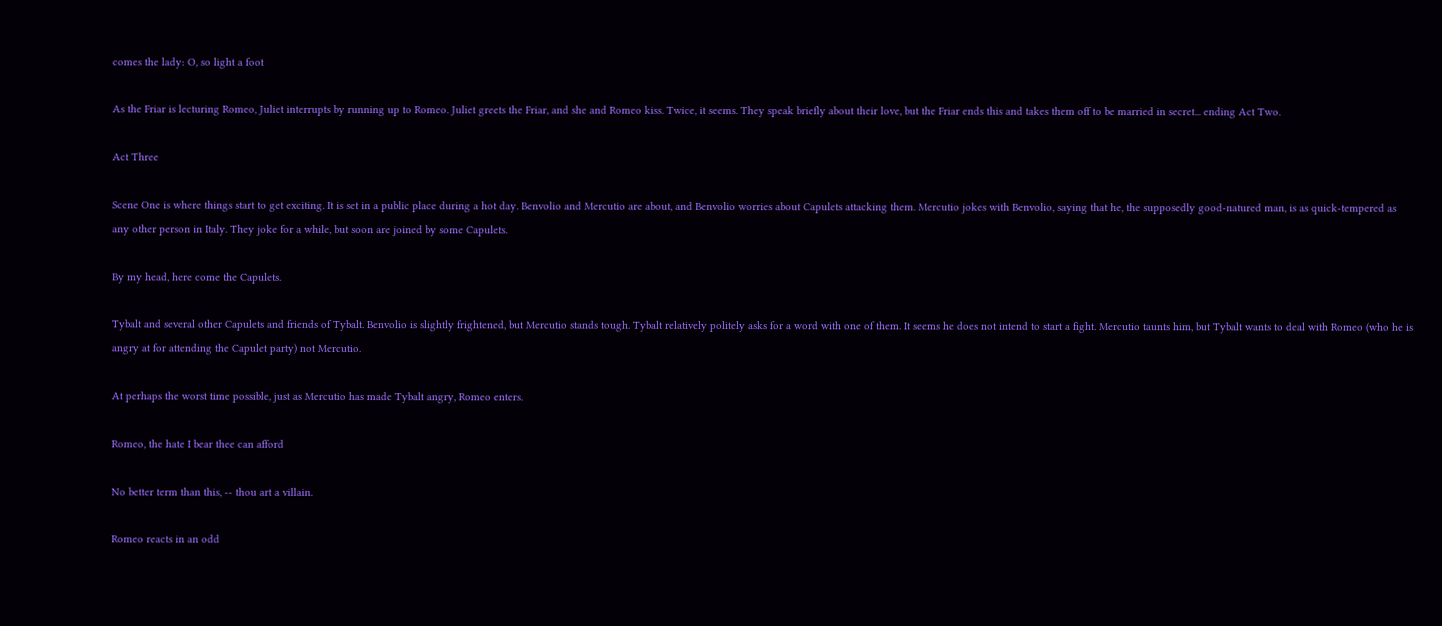comes the lady: O, so light a foot

As the Friar is lecturing Romeo, Juliet interrupts by running up to Romeo. Juliet greets the Friar, and she and Romeo kiss. Twice, it seems. They speak briefly about their love, but the Friar ends this and takes them off to be married in secret... ending Act Two.

Act Three

Scene One is where things start to get exciting. It is set in a public place during a hot day. Benvolio and Mercutio are about, and Benvolio worries about Capulets attacking them. Mercutio jokes with Benvolio, saying that he, the supposedly good-natured man, is as quick-tempered as any other person in Italy. They joke for a while, but soon are joined by some Capulets.

By my head, here come the Capulets.

Tybalt and several other Capulets and friends of Tybalt. Benvolio is slightly frightened, but Mercutio stands tough. Tybalt relatively politely asks for a word with one of them. It seems he does not intend to start a fight. Mercutio taunts him, but Tybalt wants to deal with Romeo (who he is angry at for attending the Capulet party) not Mercutio.

At perhaps the worst time possible, just as Mercutio has made Tybalt angry, Romeo enters.

Romeo, the hate I bear thee can afford

No better term than this, -- thou art a villain.

Romeo reacts in an odd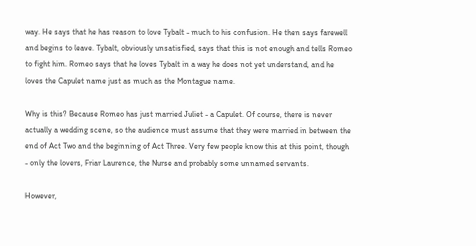way. He says that he has reason to love Tybalt - much to his confusion. He then says farewell and begins to leave. Tybalt, obviously unsatisfied, says that this is not enough and tells Romeo to fight him. Romeo says that he loves Tybalt in a way he does not yet understand, and he loves the Capulet name just as much as the Montague name.

Why is this? Because Romeo has just married Juliet - a Capulet. Of course, there is never actually a wedding scene, so the audience must assume that they were married in between the end of Act Two and the beginning of Act Three. Very few people know this at this point, though - only the lovers, Friar Laurence, the Nurse and probably some unnamed servants.

However,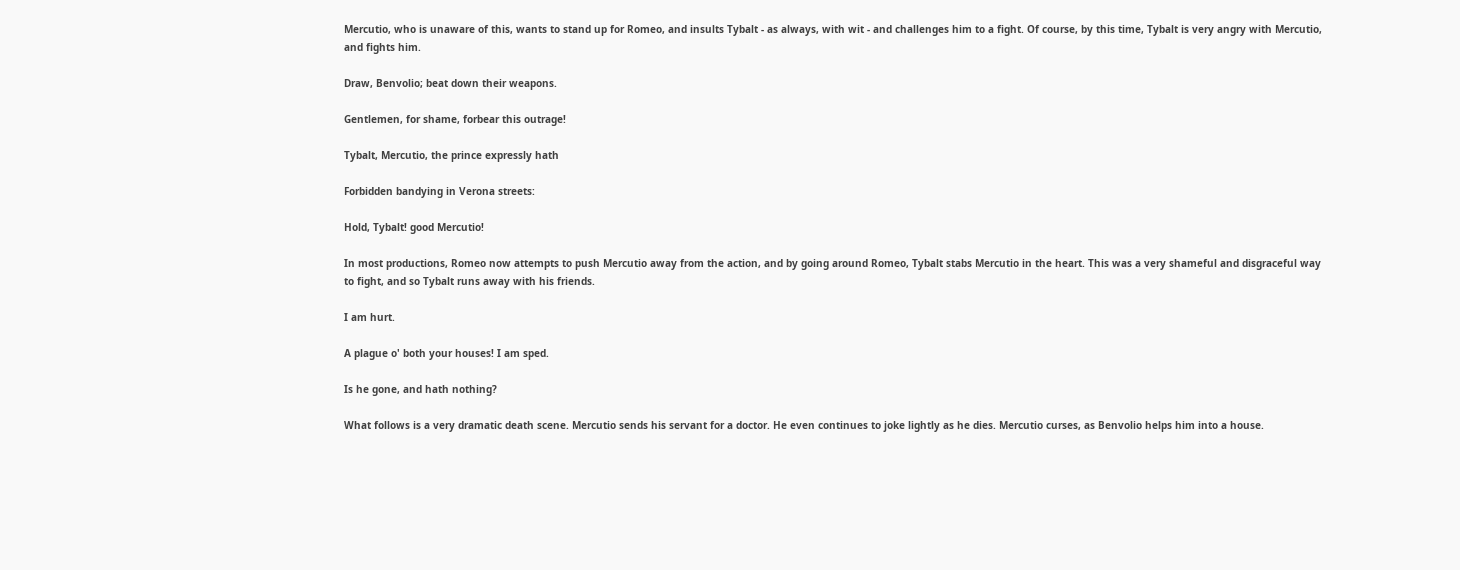Mercutio, who is unaware of this, wants to stand up for Romeo, and insults Tybalt - as always, with wit - and challenges him to a fight. Of course, by this time, Tybalt is very angry with Mercutio, and fights him.

Draw, Benvolio; beat down their weapons.

Gentlemen, for shame, forbear this outrage!

Tybalt, Mercutio, the prince expressly hath

Forbidden bandying in Verona streets:

Hold, Tybalt! good Mercutio!

In most productions, Romeo now attempts to push Mercutio away from the action, and by going around Romeo, Tybalt stabs Mercutio in the heart. This was a very shameful and disgraceful way to fight, and so Tybalt runs away with his friends.

I am hurt.

A plague o' both your houses! I am sped.

Is he gone, and hath nothing?

What follows is a very dramatic death scene. Mercutio sends his servant for a doctor. He even continues to joke lightly as he dies. Mercutio curses, as Benvolio helps him into a house.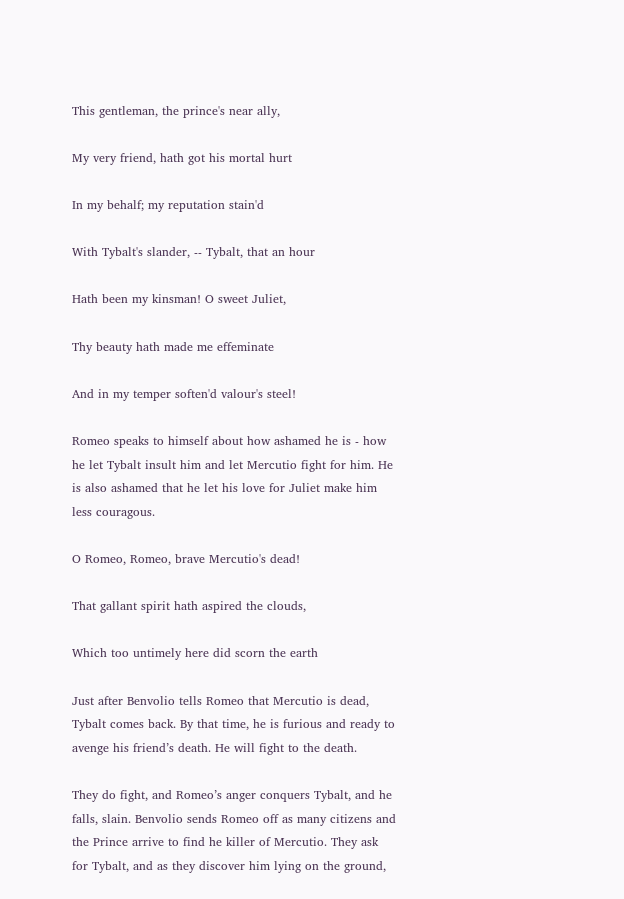This gentleman, the prince's near ally,

My very friend, hath got his mortal hurt

In my behalf; my reputation stain'd

With Tybalt's slander, -- Tybalt, that an hour

Hath been my kinsman! O sweet Juliet,

Thy beauty hath made me effeminate

And in my temper soften'd valour's steel!

Romeo speaks to himself about how ashamed he is - how he let Tybalt insult him and let Mercutio fight for him. He is also ashamed that he let his love for Juliet make him less couragous.

O Romeo, Romeo, brave Mercutio's dead!

That gallant spirit hath aspired the clouds,

Which too untimely here did scorn the earth

Just after Benvolio tells Romeo that Mercutio is dead, Tybalt comes back. By that time, he is furious and ready to avenge his friend’s death. He will fight to the death.

They do fight, and Romeo’s anger conquers Tybalt, and he falls, slain. Benvolio sends Romeo off as many citizens and the Prince arrive to find he killer of Mercutio. They ask for Tybalt, and as they discover him lying on the ground,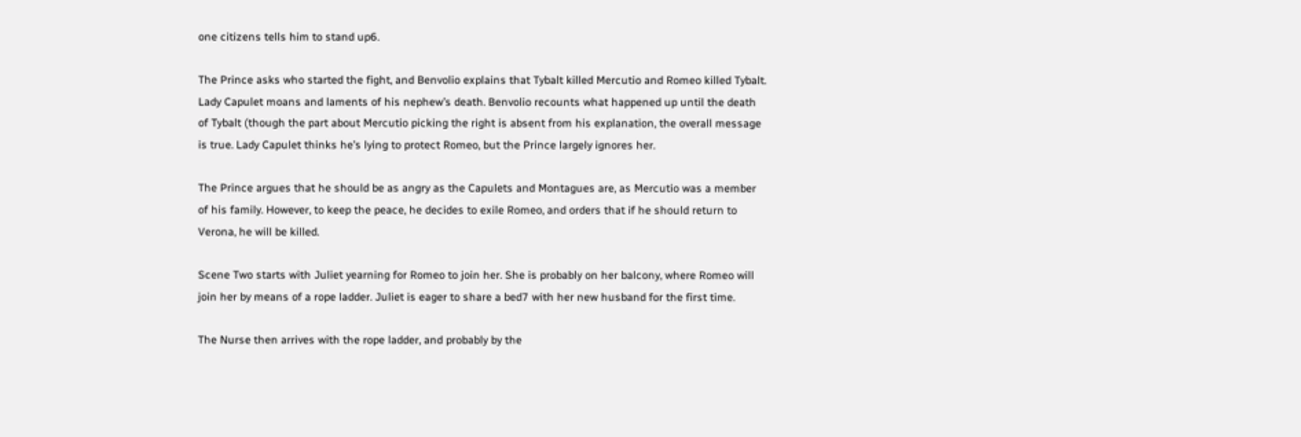one citizens tells him to stand up6.

The Prince asks who started the fight, and Benvolio explains that Tybalt killed Mercutio and Romeo killed Tybalt. Lady Capulet moans and laments of his nephew’s death. Benvolio recounts what happened up until the death of Tybalt (though the part about Mercutio picking the right is absent from his explanation, the overall message is true. Lady Capulet thinks he’s lying to protect Romeo, but the Prince largely ignores her.

The Prince argues that he should be as angry as the Capulets and Montagues are, as Mercutio was a member of his family. However, to keep the peace, he decides to exile Romeo, and orders that if he should return to Verona, he will be killed.

Scene Two starts with Juliet yearning for Romeo to join her. She is probably on her balcony, where Romeo will join her by means of a rope ladder. Juliet is eager to share a bed7 with her new husband for the first time.

The Nurse then arrives with the rope ladder, and probably by the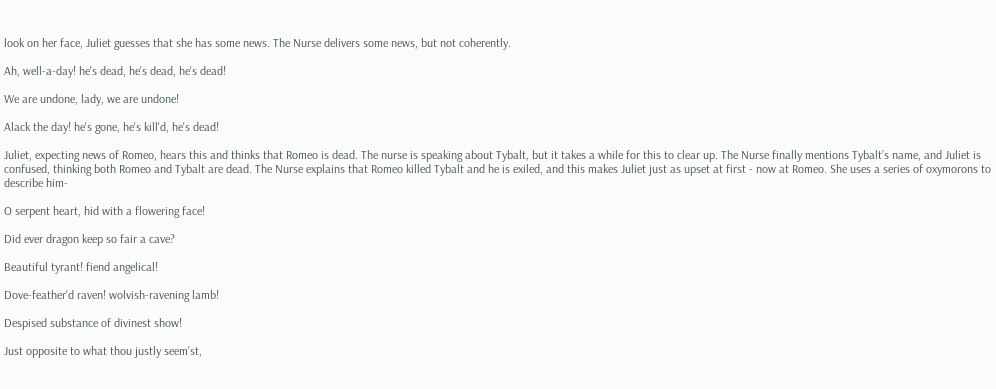look on her face, Juliet guesses that she has some news. The Nurse delivers some news, but not coherently.

Ah, well-a-day! he's dead, he's dead, he's dead!

We are undone, lady, we are undone!

Alack the day! he's gone, he's kill'd, he's dead!

Juliet, expecting news of Romeo, hears this and thinks that Romeo is dead. The nurse is speaking about Tybalt, but it takes a while for this to clear up. The Nurse finally mentions Tybalt’s name, and Juliet is confused, thinking both Romeo and Tybalt are dead. The Nurse explains that Romeo killed Tybalt and he is exiled, and this makes Juliet just as upset at first - now at Romeo. She uses a series of oxymorons to describe him-

O serpent heart, hid with a flowering face!

Did ever dragon keep so fair a cave?

Beautiful tyrant! fiend angelical!

Dove-feather'd raven! wolvish-ravening lamb!

Despised substance of divinest show!

Just opposite to what thou justly seem'st,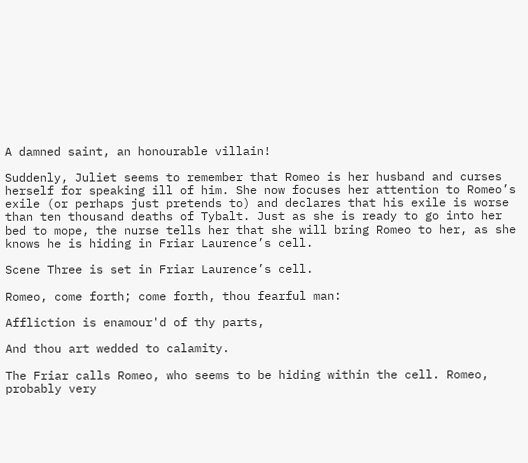A damned saint, an honourable villain!

Suddenly, Juliet seems to remember that Romeo is her husband and curses herself for speaking ill of him. She now focuses her attention to Romeo’s exile (or perhaps just pretends to) and declares that his exile is worse than ten thousand deaths of Tybalt. Just as she is ready to go into her bed to mope, the nurse tells her that she will bring Romeo to her, as she knows he is hiding in Friar Laurence’s cell.

Scene Three is set in Friar Laurence’s cell.

Romeo, come forth; come forth, thou fearful man:

Affliction is enamour'd of thy parts,

And thou art wedded to calamity.

The Friar calls Romeo, who seems to be hiding within the cell. Romeo, probably very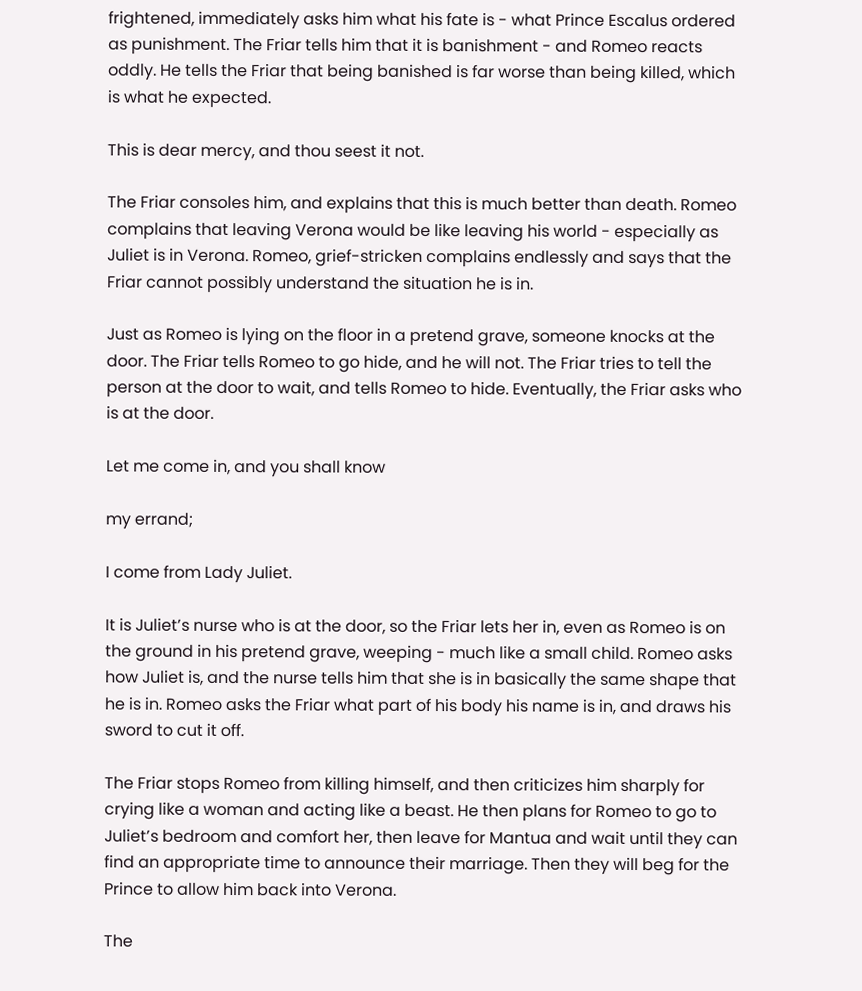frightened, immediately asks him what his fate is - what Prince Escalus ordered as punishment. The Friar tells him that it is banishment - and Romeo reacts oddly. He tells the Friar that being banished is far worse than being killed, which is what he expected.

This is dear mercy, and thou seest it not.

The Friar consoles him, and explains that this is much better than death. Romeo complains that leaving Verona would be like leaving his world - especially as Juliet is in Verona. Romeo, grief-stricken complains endlessly and says that the Friar cannot possibly understand the situation he is in.

Just as Romeo is lying on the floor in a pretend grave, someone knocks at the door. The Friar tells Romeo to go hide, and he will not. The Friar tries to tell the person at the door to wait, and tells Romeo to hide. Eventually, the Friar asks who is at the door.

Let me come in, and you shall know

my errand;

I come from Lady Juliet.

It is Juliet’s nurse who is at the door, so the Friar lets her in, even as Romeo is on the ground in his pretend grave, weeping - much like a small child. Romeo asks how Juliet is, and the nurse tells him that she is in basically the same shape that he is in. Romeo asks the Friar what part of his body his name is in, and draws his sword to cut it off.

The Friar stops Romeo from killing himself, and then criticizes him sharply for crying like a woman and acting like a beast. He then plans for Romeo to go to Juliet’s bedroom and comfort her, then leave for Mantua and wait until they can find an appropriate time to announce their marriage. Then they will beg for the Prince to allow him back into Verona.

The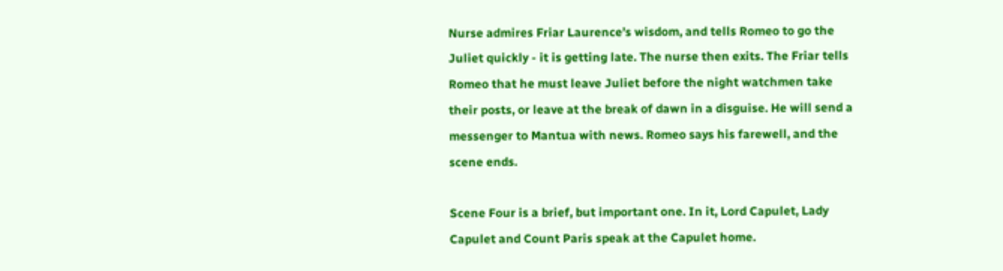Nurse admires Friar Laurence’s wisdom, and tells Romeo to go the Juliet quickly - it is getting late. The nurse then exits. The Friar tells Romeo that he must leave Juliet before the night watchmen take their posts, or leave at the break of dawn in a disguise. He will send a messenger to Mantua with news. Romeo says his farewell, and the scene ends.

Scene Four is a brief, but important one. In it, Lord Capulet, Lady Capulet and Count Paris speak at the Capulet home.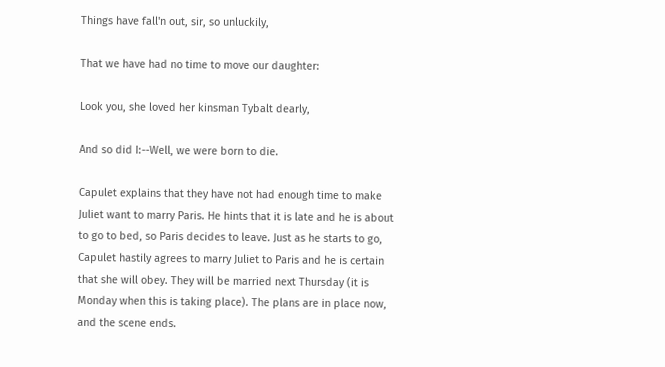Things have fall'n out, sir, so unluckily,

That we have had no time to move our daughter:

Look you, she loved her kinsman Tybalt dearly,

And so did I:--Well, we were born to die.

Capulet explains that they have not had enough time to make Juliet want to marry Paris. He hints that it is late and he is about to go to bed, so Paris decides to leave. Just as he starts to go, Capulet hastily agrees to marry Juliet to Paris and he is certain that she will obey. They will be married next Thursday (it is Monday when this is taking place). The plans are in place now, and the scene ends.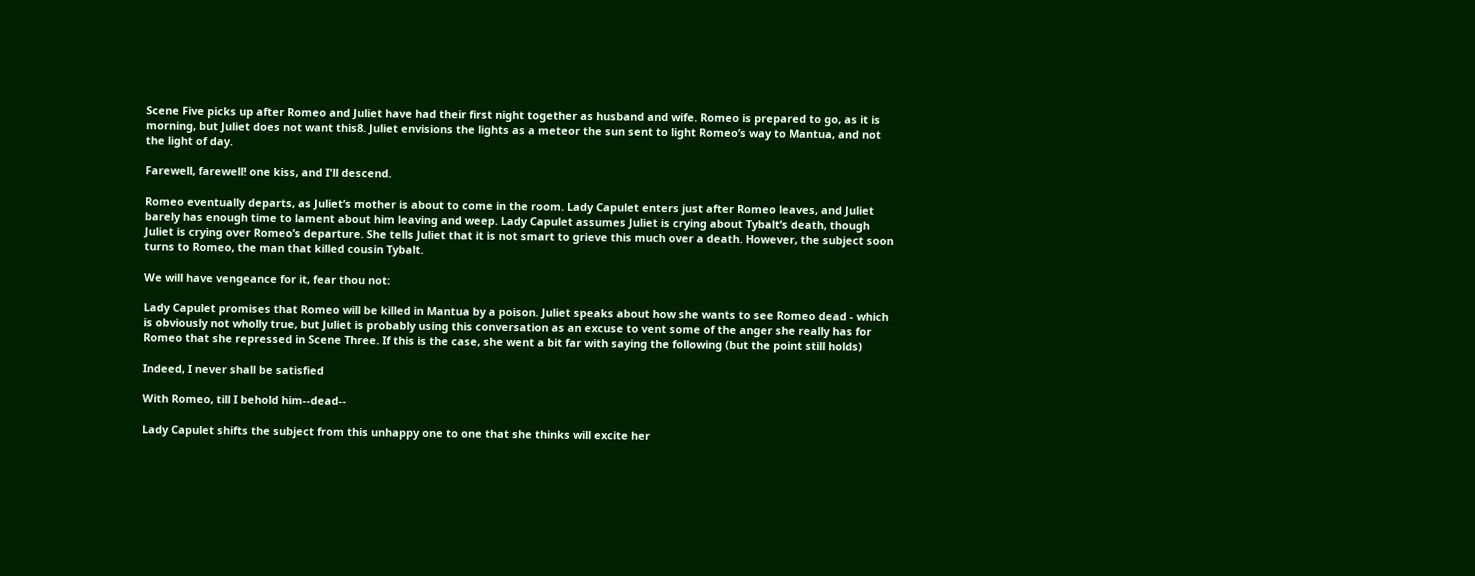Scene Five picks up after Romeo and Juliet have had their first night together as husband and wife. Romeo is prepared to go, as it is morning, but Juliet does not want this8. Juliet envisions the lights as a meteor the sun sent to light Romeo’s way to Mantua, and not the light of day.

Farewell, farewell! one kiss, and I'll descend.

Romeo eventually departs, as Juliet’s mother is about to come in the room. Lady Capulet enters just after Romeo leaves, and Juliet barely has enough time to lament about him leaving and weep. Lady Capulet assumes Juliet is crying about Tybalt’s death, though Juliet is crying over Romeo’s departure. She tells Juliet that it is not smart to grieve this much over a death. However, the subject soon turns to Romeo, the man that killed cousin Tybalt.

We will have vengeance for it, fear thou not:

Lady Capulet promises that Romeo will be killed in Mantua by a poison. Juliet speaks about how she wants to see Romeo dead - which is obviously not wholly true, but Juliet is probably using this conversation as an excuse to vent some of the anger she really has for Romeo that she repressed in Scene Three. If this is the case, she went a bit far with saying the following (but the point still holds)

Indeed, I never shall be satisfied

With Romeo, till I behold him--dead--

Lady Capulet shifts the subject from this unhappy one to one that she thinks will excite her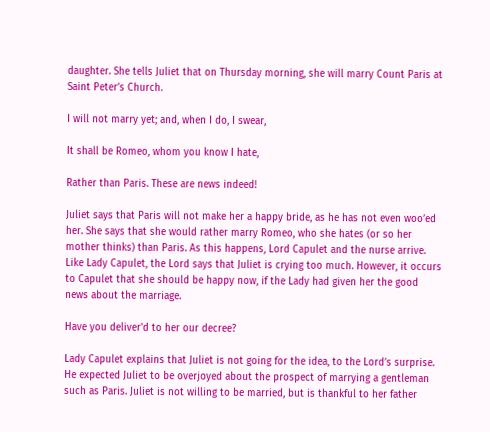daughter. She tells Juliet that on Thursday morning, she will marry Count Paris at Saint Peter’s Church.

I will not marry yet; and, when I do, I swear,

It shall be Romeo, whom you know I hate,

Rather than Paris. These are news indeed!

Juliet says that Paris will not make her a happy bride, as he has not even woo’ed her. She says that she would rather marry Romeo, who she hates (or so her mother thinks) than Paris. As this happens, Lord Capulet and the nurse arrive. Like Lady Capulet, the Lord says that Juliet is crying too much. However, it occurs to Capulet that she should be happy now, if the Lady had given her the good news about the marriage.

Have you deliver'd to her our decree?

Lady Capulet explains that Juliet is not going for the idea, to the Lord’s surprise. He expected Juliet to be overjoyed about the prospect of marrying a gentleman such as Paris. Juliet is not willing to be married, but is thankful to her father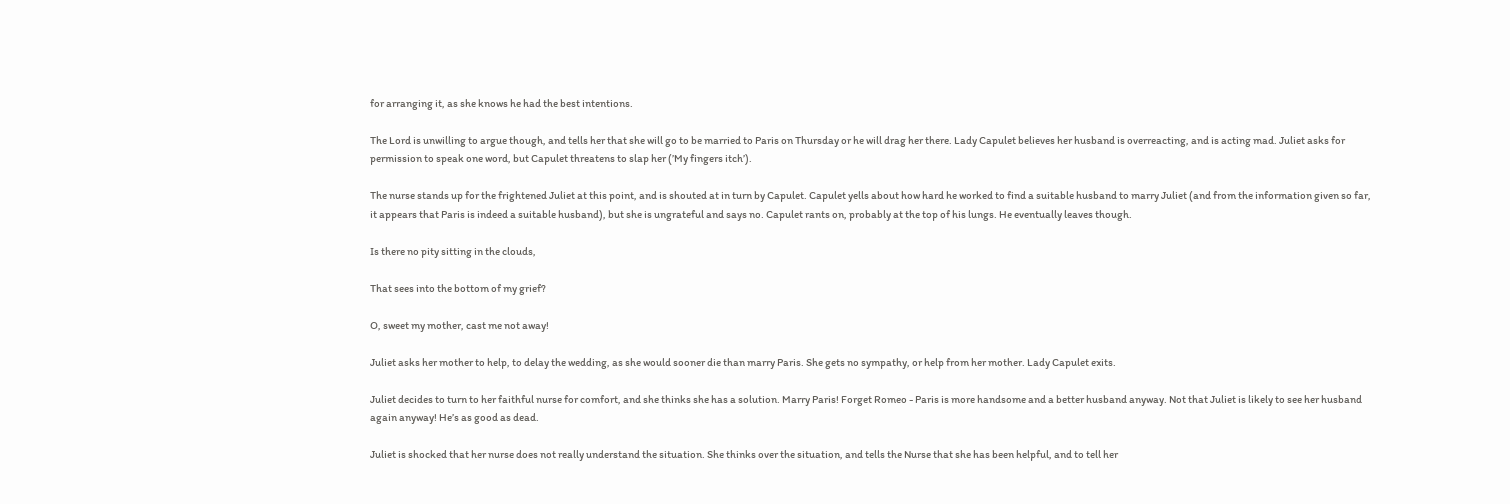for arranging it, as she knows he had the best intentions.

The Lord is unwilling to argue though, and tells her that she will go to be married to Paris on Thursday or he will drag her there. Lady Capulet believes her husband is overreacting, and is acting mad. Juliet asks for permission to speak one word, but Capulet threatens to slap her (’My fingers itch’).

The nurse stands up for the frightened Juliet at this point, and is shouted at in turn by Capulet. Capulet yells about how hard he worked to find a suitable husband to marry Juliet (and from the information given so far, it appears that Paris is indeed a suitable husband), but she is ungrateful and says no. Capulet rants on, probably at the top of his lungs. He eventually leaves though.

Is there no pity sitting in the clouds,

That sees into the bottom of my grief?

O, sweet my mother, cast me not away!

Juliet asks her mother to help, to delay the wedding, as she would sooner die than marry Paris. She gets no sympathy, or help from her mother. Lady Capulet exits.

Juliet decides to turn to her faithful nurse for comfort, and she thinks she has a solution. Marry Paris! Forget Romeo - Paris is more handsome and a better husband anyway. Not that Juliet is likely to see her husband again anyway! He’s as good as dead.

Juliet is shocked that her nurse does not really understand the situation. She thinks over the situation, and tells the Nurse that she has been helpful, and to tell her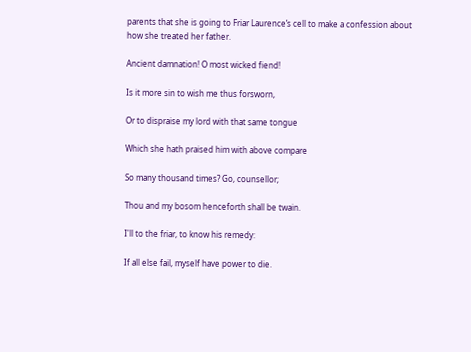parents that she is going to Friar Laurence’s cell to make a confession about how she treated her father.

Ancient damnation! O most wicked fiend!

Is it more sin to wish me thus forsworn,

Or to dispraise my lord with that same tongue

Which she hath praised him with above compare

So many thousand times? Go, counsellor;

Thou and my bosom henceforth shall be twain.

I'll to the friar, to know his remedy:

If all else fail, myself have power to die.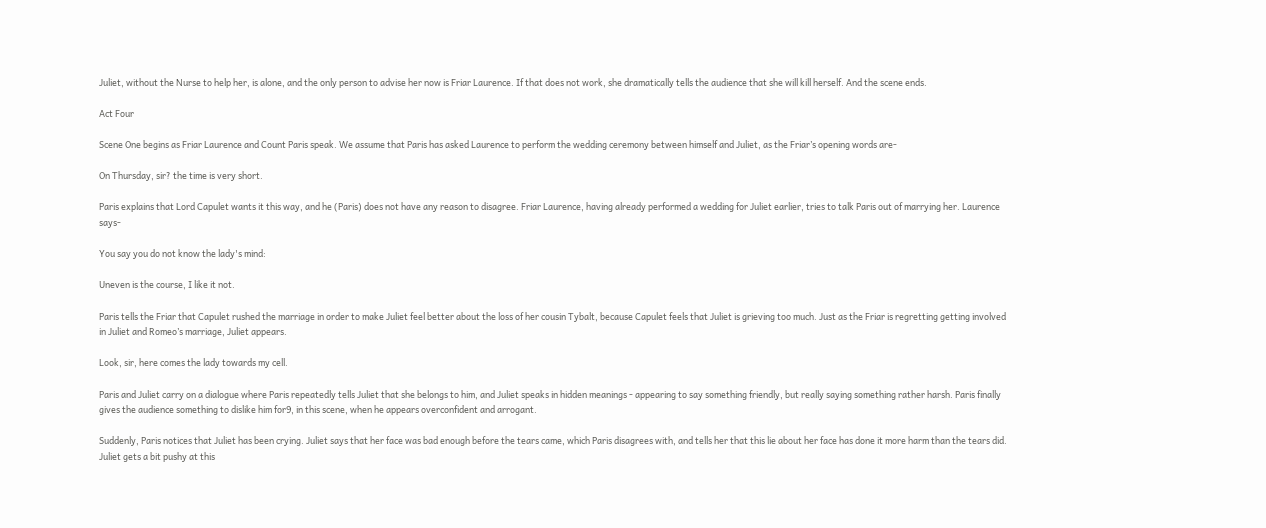Juliet, without the Nurse to help her, is alone, and the only person to advise her now is Friar Laurence. If that does not work, she dramatically tells the audience that she will kill herself. And the scene ends.

Act Four

Scene One begins as Friar Laurence and Count Paris speak. We assume that Paris has asked Laurence to perform the wedding ceremony between himself and Juliet, as the Friar’s opening words are-

On Thursday, sir? the time is very short.

Paris explains that Lord Capulet wants it this way, and he (Paris) does not have any reason to disagree. Friar Laurence, having already performed a wedding for Juliet earlier, tries to talk Paris out of marrying her. Laurence says-

You say you do not know the lady's mind:

Uneven is the course, I like it not.

Paris tells the Friar that Capulet rushed the marriage in order to make Juliet feel better about the loss of her cousin Tybalt, because Capulet feels that Juliet is grieving too much. Just as the Friar is regretting getting involved in Juliet and Romeo’s marriage, Juliet appears.

Look, sir, here comes the lady towards my cell.

Paris and Juliet carry on a dialogue where Paris repeatedly tells Juliet that she belongs to him, and Juliet speaks in hidden meanings - appearing to say something friendly, but really saying something rather harsh. Paris finally gives the audience something to dislike him for9, in this scene, when he appears overconfident and arrogant.

Suddenly, Paris notices that Juliet has been crying. Juliet says that her face was bad enough before the tears came, which Paris disagrees with, and tells her that this lie about her face has done it more harm than the tears did. Juliet gets a bit pushy at this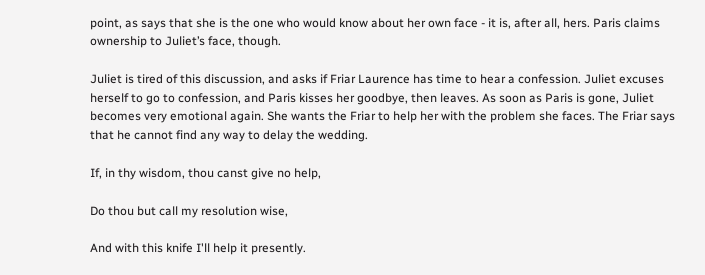point, as says that she is the one who would know about her own face - it is, after all, hers. Paris claims ownership to Juliet’s face, though.

Juliet is tired of this discussion, and asks if Friar Laurence has time to hear a confession. Juliet excuses herself to go to confession, and Paris kisses her goodbye, then leaves. As soon as Paris is gone, Juliet becomes very emotional again. She wants the Friar to help her with the problem she faces. The Friar says that he cannot find any way to delay the wedding.

If, in thy wisdom, thou canst give no help,

Do thou but call my resolution wise,

And with this knife I'll help it presently.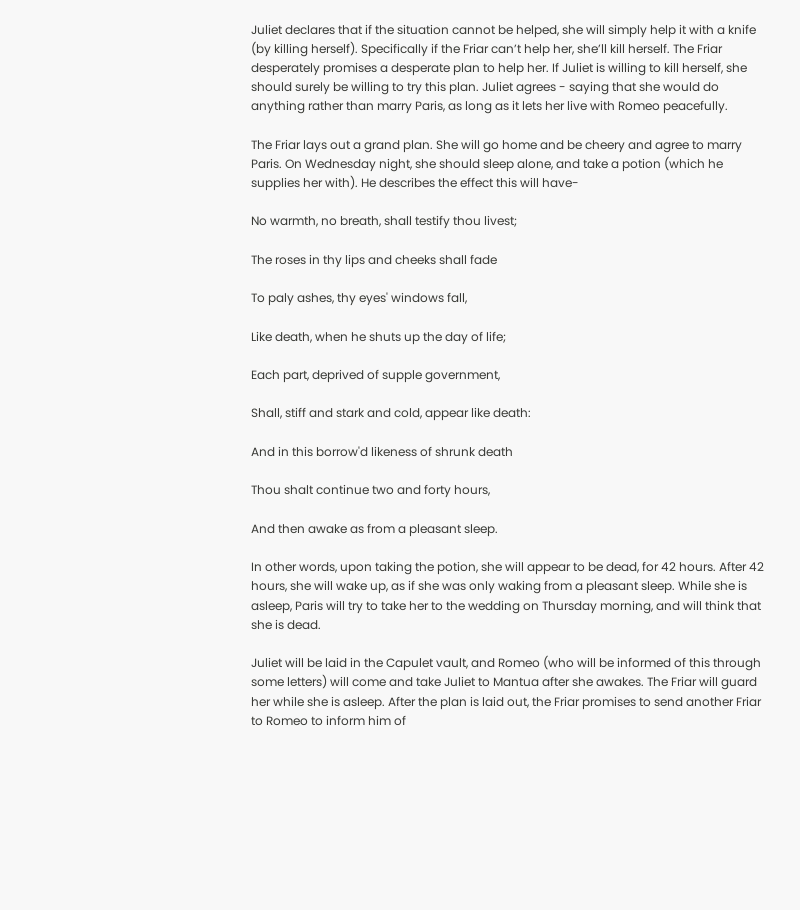Juliet declares that if the situation cannot be helped, she will simply help it with a knife (by killing herself). Specifically if the Friar can’t help her, she’ll kill herself. The Friar desperately promises a desperate plan to help her. If Juliet is willing to kill herself, she should surely be willing to try this plan. Juliet agrees - saying that she would do anything rather than marry Paris, as long as it lets her live with Romeo peacefully.

The Friar lays out a grand plan. She will go home and be cheery and agree to marry Paris. On Wednesday night, she should sleep alone, and take a potion (which he supplies her with). He describes the effect this will have-

No warmth, no breath, shall testify thou livest;

The roses in thy lips and cheeks shall fade

To paly ashes, thy eyes' windows fall,

Like death, when he shuts up the day of life;

Each part, deprived of supple government,

Shall, stiff and stark and cold, appear like death:

And in this borrow'd likeness of shrunk death

Thou shalt continue two and forty hours,

And then awake as from a pleasant sleep.

In other words, upon taking the potion, she will appear to be dead, for 42 hours. After 42 hours, she will wake up, as if she was only waking from a pleasant sleep. While she is asleep, Paris will try to take her to the wedding on Thursday morning, and will think that she is dead.

Juliet will be laid in the Capulet vault, and Romeo (who will be informed of this through some letters) will come and take Juliet to Mantua after she awakes. The Friar will guard her while she is asleep. After the plan is laid out, the Friar promises to send another Friar to Romeo to inform him of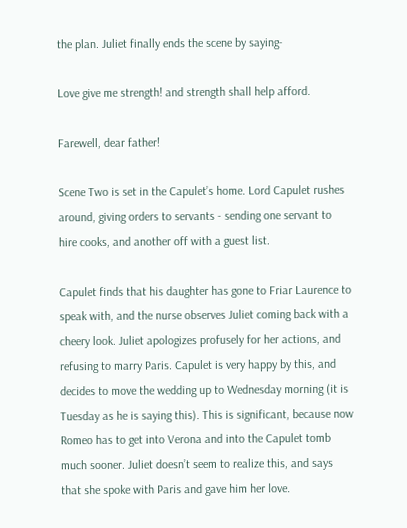the plan. Juliet finally ends the scene by saying-

Love give me strength! and strength shall help afford.

Farewell, dear father!

Scene Two is set in the Capulet’s home. Lord Capulet rushes around, giving orders to servants - sending one servant to hire cooks, and another off with a guest list.

Capulet finds that his daughter has gone to Friar Laurence to speak with, and the nurse observes Juliet coming back with a cheery look. Juliet apologizes profusely for her actions, and refusing to marry Paris. Capulet is very happy by this, and decides to move the wedding up to Wednesday morning (it is Tuesday as he is saying this). This is significant, because now Romeo has to get into Verona and into the Capulet tomb much sooner. Juliet doesn’t seem to realize this, and says that she spoke with Paris and gave him her love.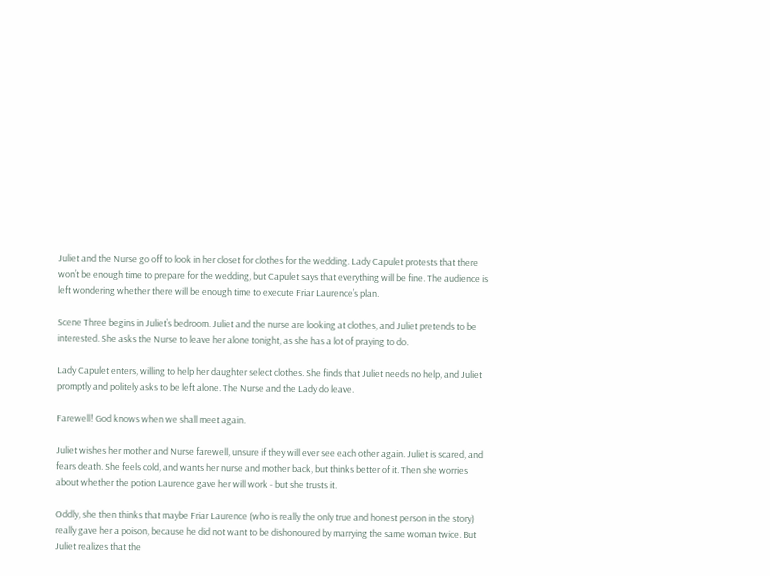Juliet and the Nurse go off to look in her closet for clothes for the wedding. Lady Capulet protests that there won’t be enough time to prepare for the wedding, but Capulet says that everything will be fine. The audience is left wondering whether there will be enough time to execute Friar Laurence’s plan.

Scene Three begins in Juliet’s bedroom. Juliet and the nurse are looking at clothes, and Juliet pretends to be interested. She asks the Nurse to leave her alone tonight, as she has a lot of praying to do.

Lady Capulet enters, willing to help her daughter select clothes. She finds that Juliet needs no help, and Juliet promptly and politely asks to be left alone. The Nurse and the Lady do leave.

Farewell! God knows when we shall meet again.

Juliet wishes her mother and Nurse farewell, unsure if they will ever see each other again. Juliet is scared, and fears death. She feels cold, and wants her nurse and mother back, but thinks better of it. Then she worries about whether the potion Laurence gave her will work - but she trusts it.

Oddly, she then thinks that maybe Friar Laurence (who is really the only true and honest person in the story) really gave her a poison, because he did not want to be dishonoured by marrying the same woman twice. But Juliet realizes that the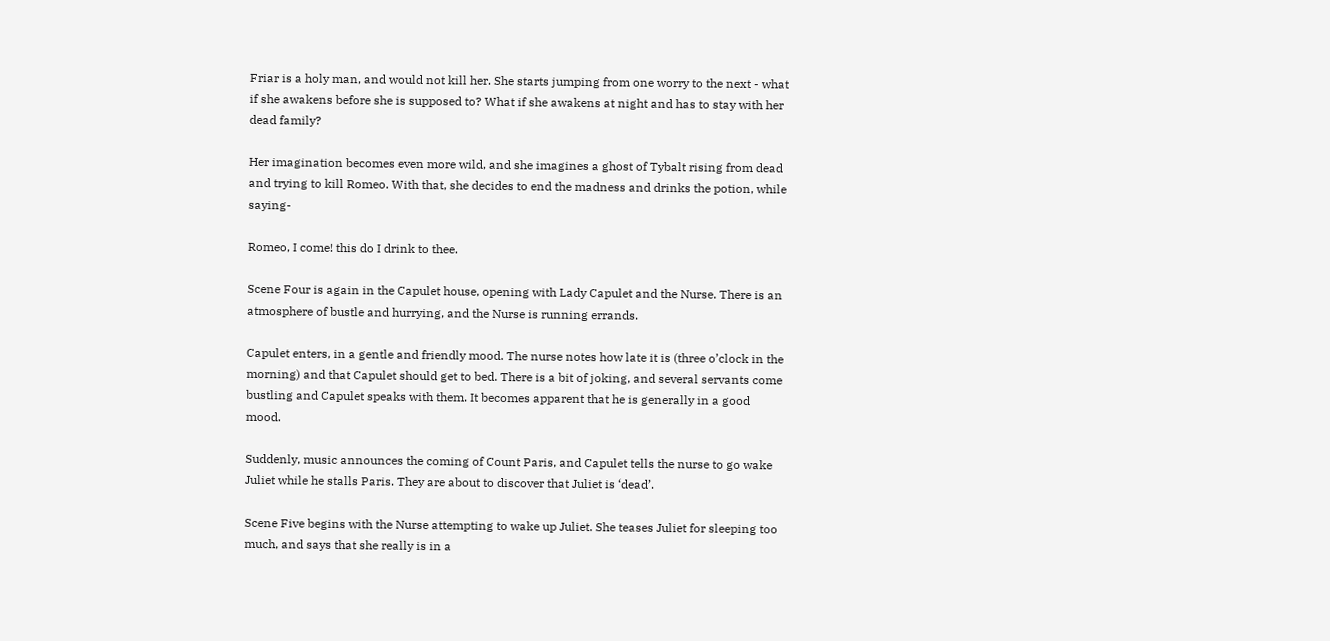Friar is a holy man, and would not kill her. She starts jumping from one worry to the next - what if she awakens before she is supposed to? What if she awakens at night and has to stay with her dead family?

Her imagination becomes even more wild, and she imagines a ghost of Tybalt rising from dead and trying to kill Romeo. With that, she decides to end the madness and drinks the potion, while saying-

Romeo, I come! this do I drink to thee.

Scene Four is again in the Capulet house, opening with Lady Capulet and the Nurse. There is an atmosphere of bustle and hurrying, and the Nurse is running errands.

Capulet enters, in a gentle and friendly mood. The nurse notes how late it is (three o’clock in the morning) and that Capulet should get to bed. There is a bit of joking, and several servants come bustling and Capulet speaks with them. It becomes apparent that he is generally in a good mood.

Suddenly, music announces the coming of Count Paris, and Capulet tells the nurse to go wake Juliet while he stalls Paris. They are about to discover that Juliet is ‘dead’.

Scene Five begins with the Nurse attempting to wake up Juliet. She teases Juliet for sleeping too much, and says that she really is in a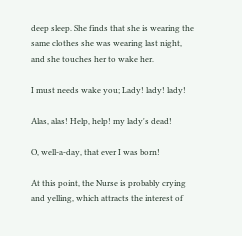deep sleep. She finds that she is wearing the same clothes she was wearing last night, and she touches her to wake her.

I must needs wake you; Lady! lady! lady!

Alas, alas! Help, help! my lady's dead!

O, well-a-day, that ever I was born!

At this point, the Nurse is probably crying and yelling, which attracts the interest of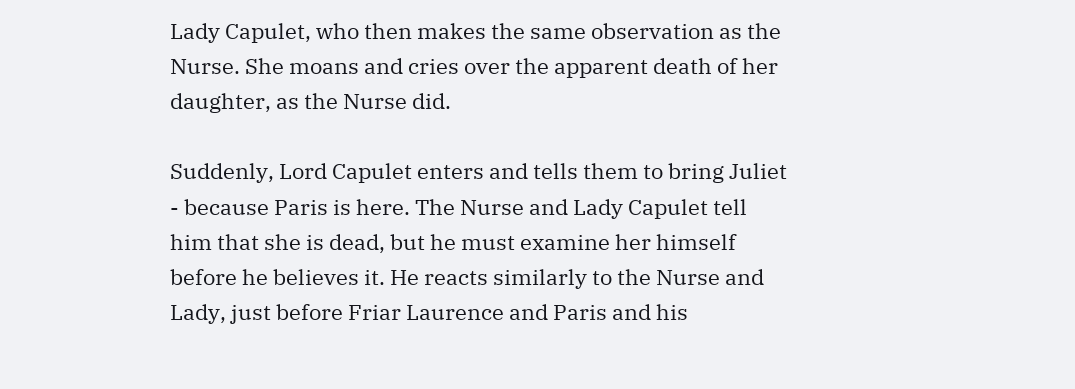Lady Capulet, who then makes the same observation as the Nurse. She moans and cries over the apparent death of her daughter, as the Nurse did.

Suddenly, Lord Capulet enters and tells them to bring Juliet - because Paris is here. The Nurse and Lady Capulet tell him that she is dead, but he must examine her himself before he believes it. He reacts similarly to the Nurse and Lady, just before Friar Laurence and Paris and his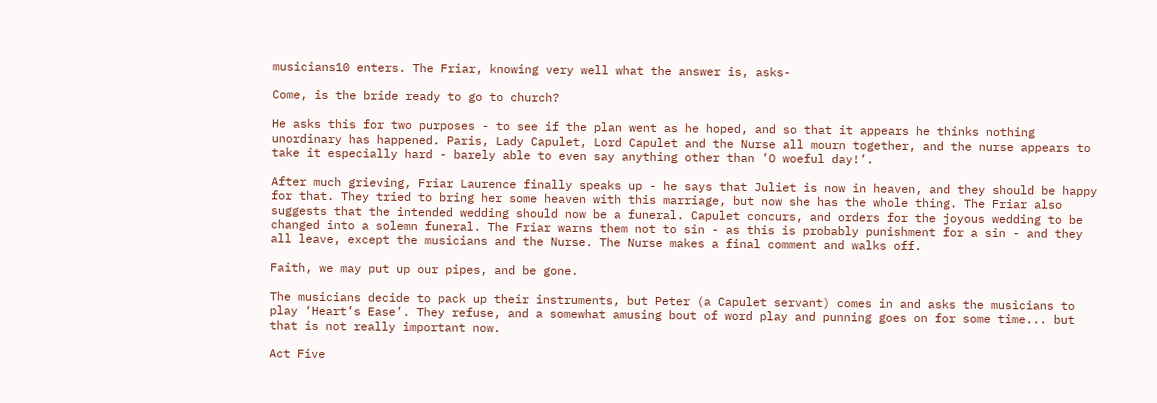musicians10 enters. The Friar, knowing very well what the answer is, asks-

Come, is the bride ready to go to church?

He asks this for two purposes - to see if the plan went as he hoped, and so that it appears he thinks nothing unordinary has happened. Paris, Lady Capulet, Lord Capulet and the Nurse all mourn together, and the nurse appears to take it especially hard - barely able to even say anything other than ’O woeful day!’.

After much grieving, Friar Laurence finally speaks up - he says that Juliet is now in heaven, and they should be happy for that. They tried to bring her some heaven with this marriage, but now she has the whole thing. The Friar also suggests that the intended wedding should now be a funeral. Capulet concurs, and orders for the joyous wedding to be changed into a solemn funeral. The Friar warns them not to sin - as this is probably punishment for a sin - and they all leave, except the musicians and the Nurse. The Nurse makes a final comment and walks off.

Faith, we may put up our pipes, and be gone.

The musicians decide to pack up their instruments, but Peter (a Capulet servant) comes in and asks the musicians to play ‘Heart’s Ease’. They refuse, and a somewhat amusing bout of word play and punning goes on for some time... but that is not really important now.

Act Five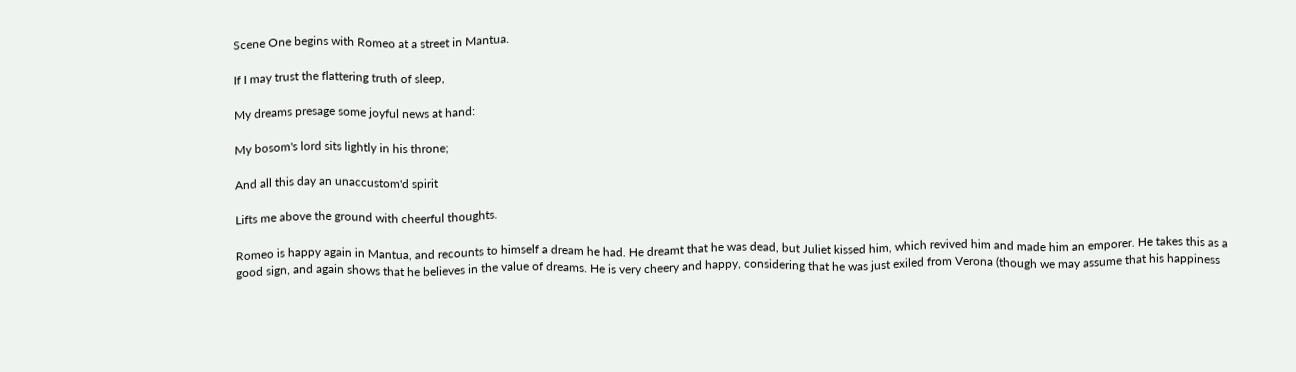Scene One begins with Romeo at a street in Mantua.

If I may trust the flattering truth of sleep,

My dreams presage some joyful news at hand:

My bosom's lord sits lightly in his throne;

And all this day an unaccustom'd spirit

Lifts me above the ground with cheerful thoughts.

Romeo is happy again in Mantua, and recounts to himself a dream he had. He dreamt that he was dead, but Juliet kissed him, which revived him and made him an emporer. He takes this as a good sign, and again shows that he believes in the value of dreams. He is very cheery and happy, considering that he was just exiled from Verona (though we may assume that his happiness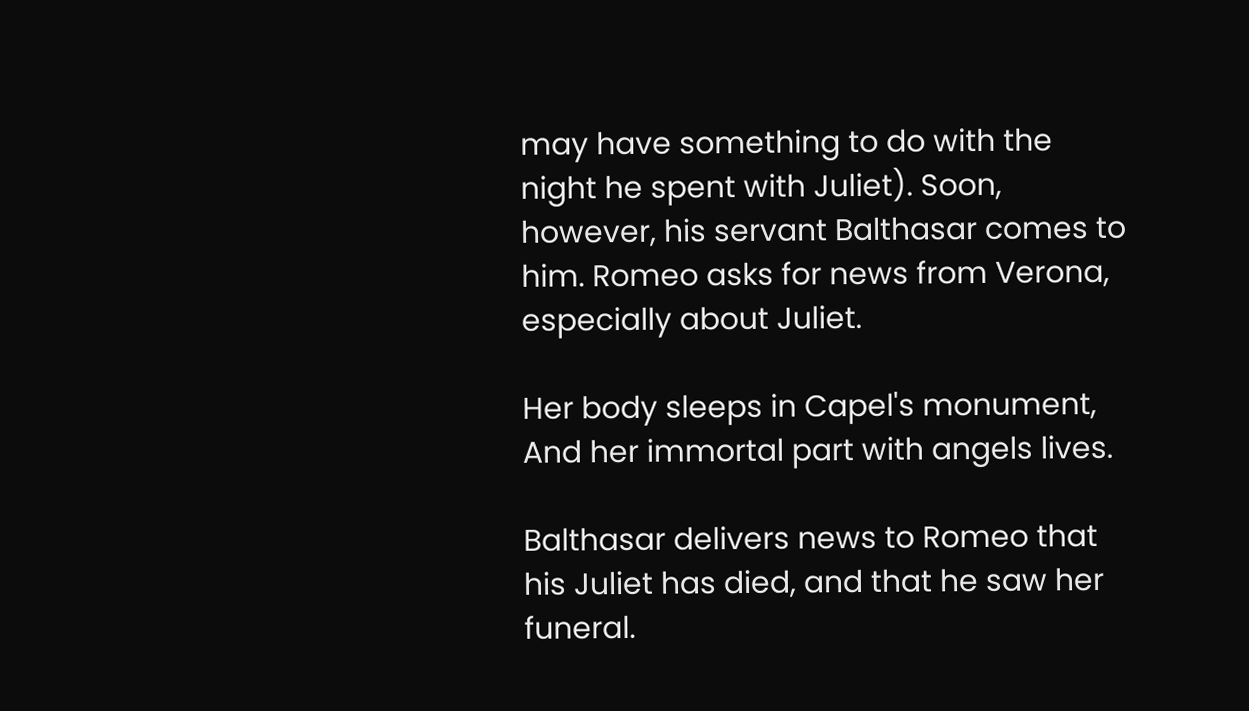may have something to do with the night he spent with Juliet). Soon, however, his servant Balthasar comes to him. Romeo asks for news from Verona, especially about Juliet.

Her body sleeps in Capel's monument,
And her immortal part with angels lives.

Balthasar delivers news to Romeo that his Juliet has died, and that he saw her funeral.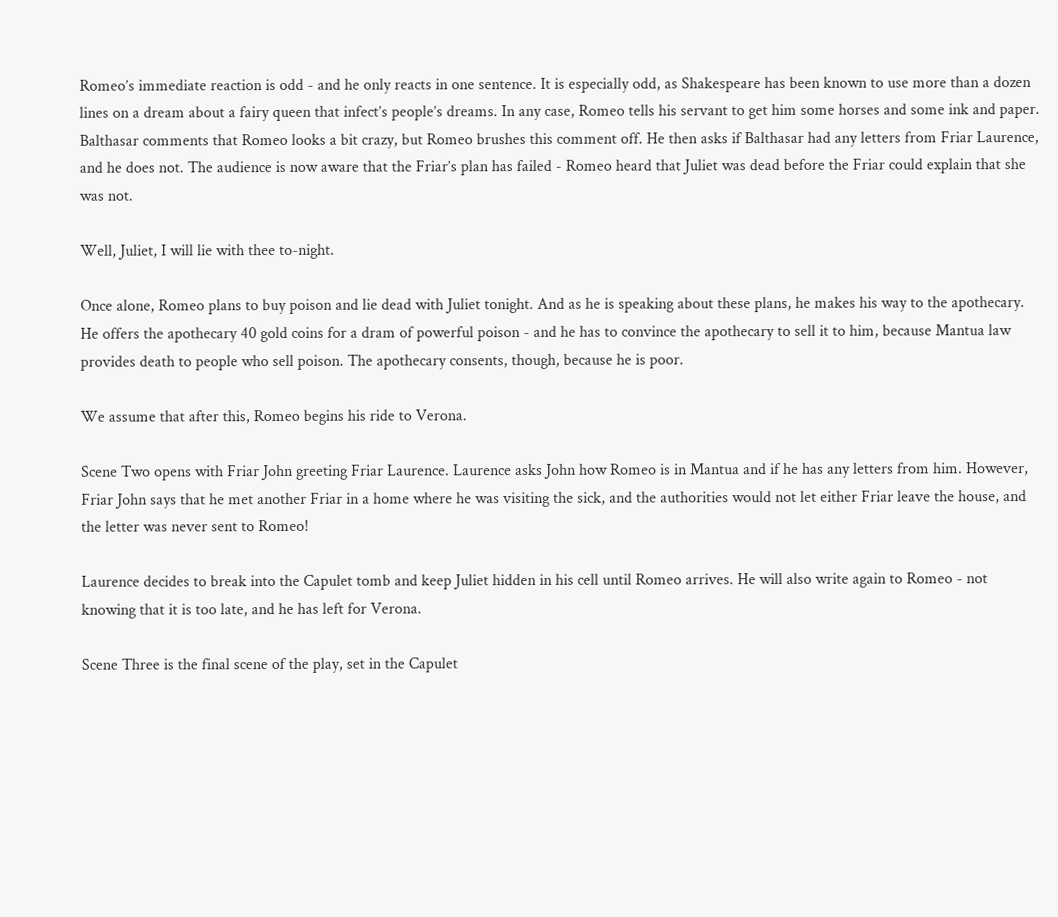Romeo’s immediate reaction is odd - and he only reacts in one sentence. It is especially odd, as Shakespeare has been known to use more than a dozen lines on a dream about a fairy queen that infect’s people’s dreams. In any case, Romeo tells his servant to get him some horses and some ink and paper. Balthasar comments that Romeo looks a bit crazy, but Romeo brushes this comment off. He then asks if Balthasar had any letters from Friar Laurence, and he does not. The audience is now aware that the Friar’s plan has failed - Romeo heard that Juliet was dead before the Friar could explain that she was not.

Well, Juliet, I will lie with thee to-night.

Once alone, Romeo plans to buy poison and lie dead with Juliet tonight. And as he is speaking about these plans, he makes his way to the apothecary. He offers the apothecary 40 gold coins for a dram of powerful poison - and he has to convince the apothecary to sell it to him, because Mantua law provides death to people who sell poison. The apothecary consents, though, because he is poor.

We assume that after this, Romeo begins his ride to Verona.

Scene Two opens with Friar John greeting Friar Laurence. Laurence asks John how Romeo is in Mantua and if he has any letters from him. However, Friar John says that he met another Friar in a home where he was visiting the sick, and the authorities would not let either Friar leave the house, and the letter was never sent to Romeo!

Laurence decides to break into the Capulet tomb and keep Juliet hidden in his cell until Romeo arrives. He will also write again to Romeo - not knowing that it is too late, and he has left for Verona.

Scene Three is the final scene of the play, set in the Capulet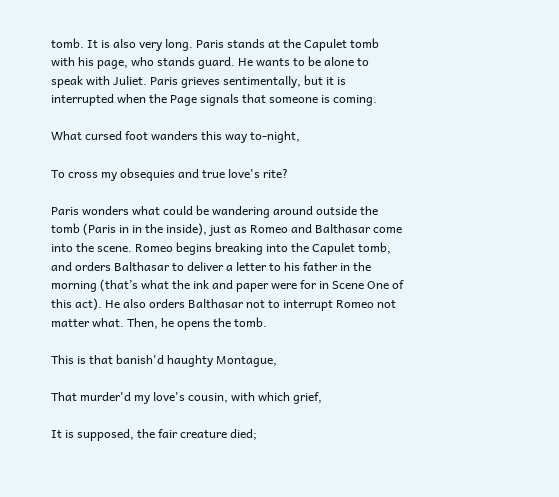tomb. It is also very long. Paris stands at the Capulet tomb with his page, who stands guard. He wants to be alone to speak with Juliet. Paris grieves sentimentally, but it is interrupted when the Page signals that someone is coming.

What cursed foot wanders this way to-night,

To cross my obsequies and true love's rite?

Paris wonders what could be wandering around outside the tomb (Paris in in the inside), just as Romeo and Balthasar come into the scene. Romeo begins breaking into the Capulet tomb, and orders Balthasar to deliver a letter to his father in the morning (that’s what the ink and paper were for in Scene One of this act). He also orders Balthasar not to interrupt Romeo not matter what. Then, he opens the tomb.

This is that banish'd haughty Montague,

That murder'd my love's cousin, with which grief,

It is supposed, the fair creature died;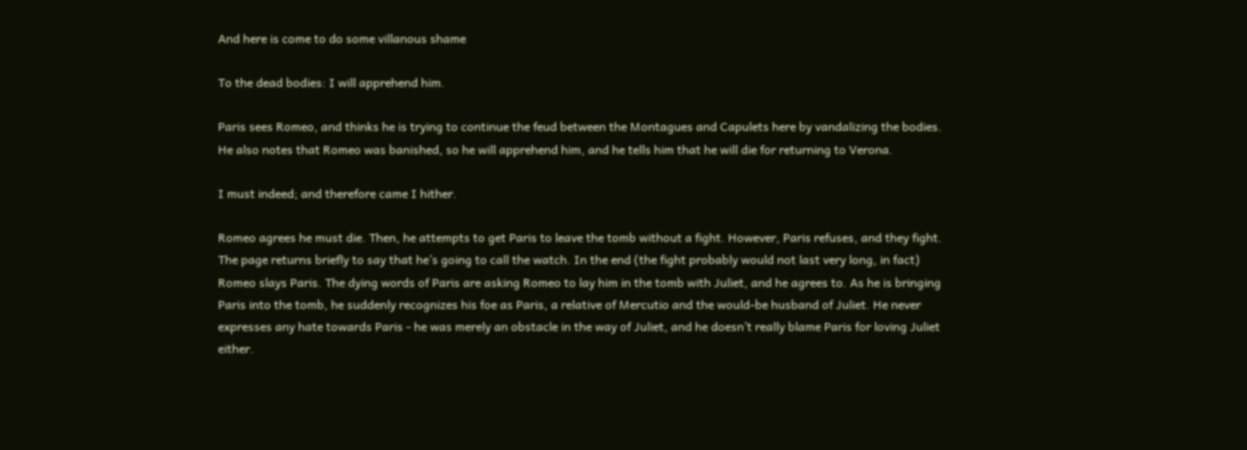And here is come to do some villanous shame

To the dead bodies: I will apprehend him.

Paris sees Romeo, and thinks he is trying to continue the feud between the Montagues and Capulets here by vandalizing the bodies. He also notes that Romeo was banished, so he will apprehend him, and he tells him that he will die for returning to Verona.

I must indeed; and therefore came I hither.

Romeo agrees he must die. Then, he attempts to get Paris to leave the tomb without a fight. However, Paris refuses, and they fight. The page returns briefly to say that he’s going to call the watch. In the end (the fight probably would not last very long, in fact) Romeo slays Paris. The dying words of Paris are asking Romeo to lay him in the tomb with Juliet, and he agrees to. As he is bringing Paris into the tomb, he suddenly recognizes his foe as Paris, a relative of Mercutio and the would-be husband of Juliet. He never expresses any hate towards Paris - he was merely an obstacle in the way of Juliet, and he doesn’t really blame Paris for loving Juliet either.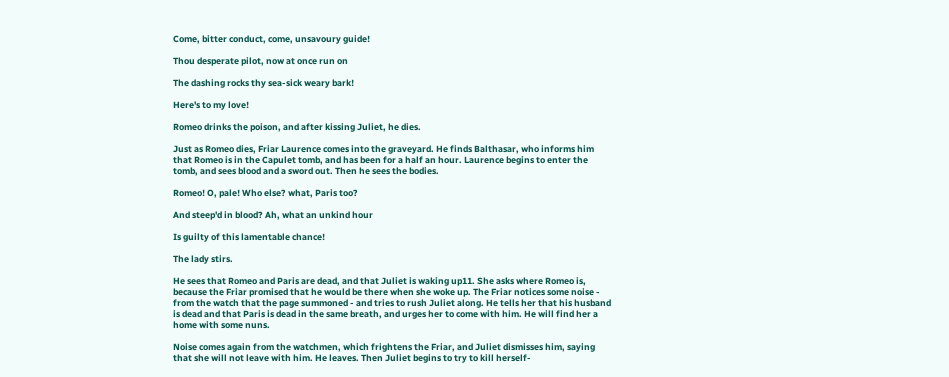Come, bitter conduct, come, unsavoury guide!

Thou desperate pilot, now at once run on

The dashing rocks thy sea-sick weary bark!

Here's to my love!

Romeo drinks the poison, and after kissing Juliet, he dies.

Just as Romeo dies, Friar Laurence comes into the graveyard. He finds Balthasar, who informs him that Romeo is in the Capulet tomb, and has been for a half an hour. Laurence begins to enter the tomb, and sees blood and a sword out. Then he sees the bodies.

Romeo! O, pale! Who else? what, Paris too?

And steep'd in blood? Ah, what an unkind hour

Is guilty of this lamentable chance!

The lady stirs.

He sees that Romeo and Paris are dead, and that Juliet is waking up11. She asks where Romeo is, because the Friar promised that he would be there when she woke up. The Friar notices some noise - from the watch that the page summoned - and tries to rush Juliet along. He tells her that his husband is dead and that Paris is dead in the same breath, and urges her to come with him. He will find her a home with some nuns.

Noise comes again from the watchmen, which frightens the Friar, and Juliet dismisses him, saying that she will not leave with him. He leaves. Then Juliet begins to try to kill herself-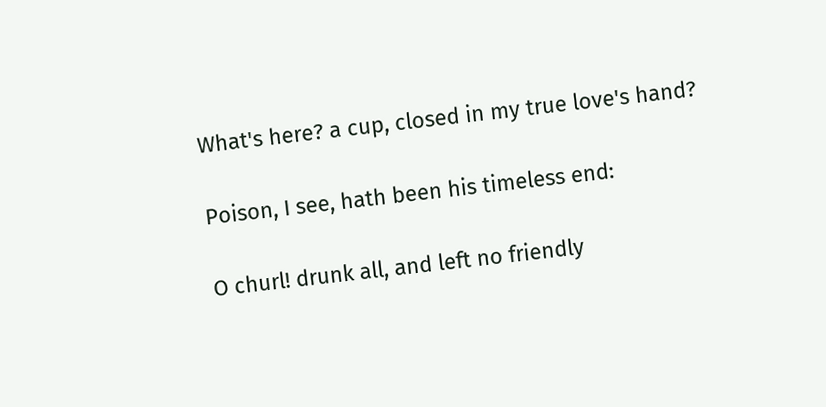What's here? a cup, closed in my true love's hand?

Poison, I see, hath been his timeless end:

O churl! drunk all, and left no friendly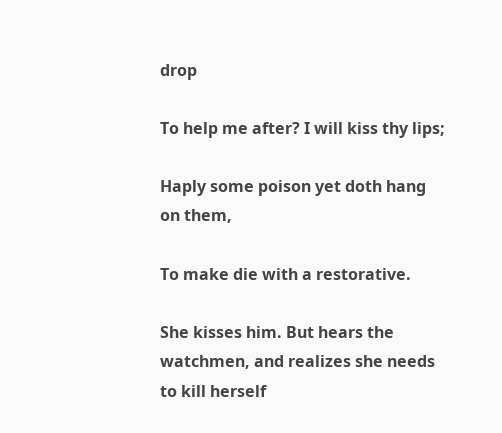drop

To help me after? I will kiss thy lips;

Haply some poison yet doth hang on them,

To make die with a restorative.

She kisses him. But hears the watchmen, and realizes she needs to kill herself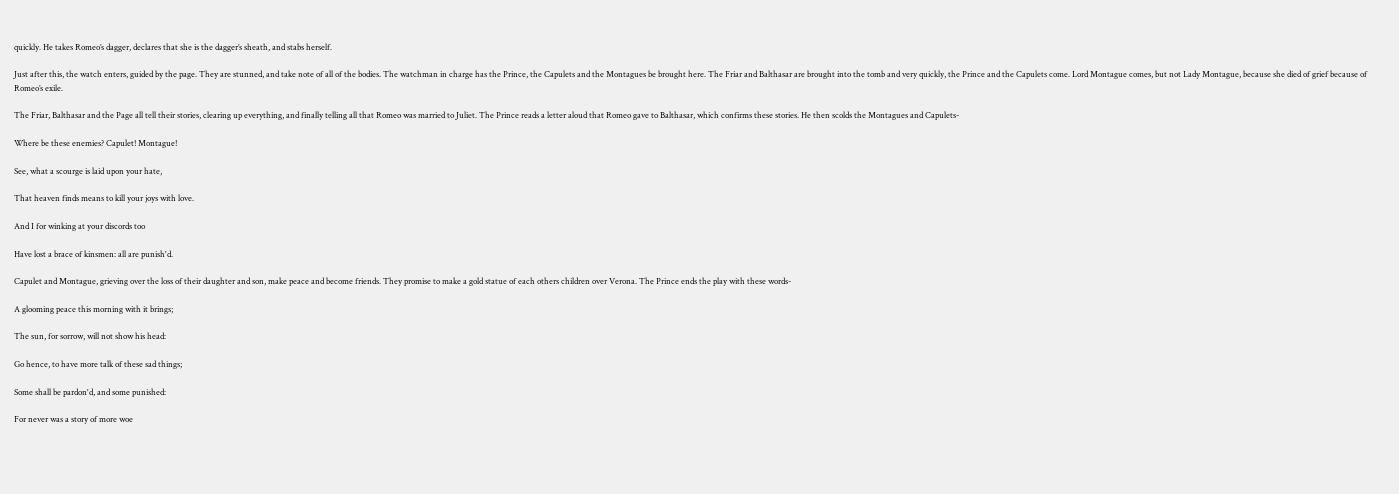quickly. He takes Romeo’s dagger, declares that she is the dagger’s sheath, and stabs herself.

Just after this, the watch enters, guided by the page. They are stunned, and take note of all of the bodies. The watchman in charge has the Prince, the Capulets and the Montagues be brought here. The Friar and Balthasar are brought into the tomb and very quickly, the Prince and the Capulets come. Lord Montague comes, but not Lady Montague, because she died of grief because of Romeo’s exile.

The Friar, Balthasar and the Page all tell their stories, clearing up everything, and finally telling all that Romeo was married to Juliet. The Prince reads a letter aloud that Romeo gave to Balthasar, which confirms these stories. He then scolds the Montagues and Capulets-

Where be these enemies? Capulet! Montague!

See, what a scourge is laid upon your hate,

That heaven finds means to kill your joys with love.

And I for winking at your discords too

Have lost a brace of kinsmen: all are punish'd.

Capulet and Montague, grieving over the loss of their daughter and son, make peace and become friends. They promise to make a gold statue of each others children over Verona. The Prince ends the play with these words-

A glooming peace this morning with it brings;

The sun, for sorrow, will not show his head:

Go hence, to have more talk of these sad things;

Some shall be pardon'd, and some punished:

For never was a story of more woe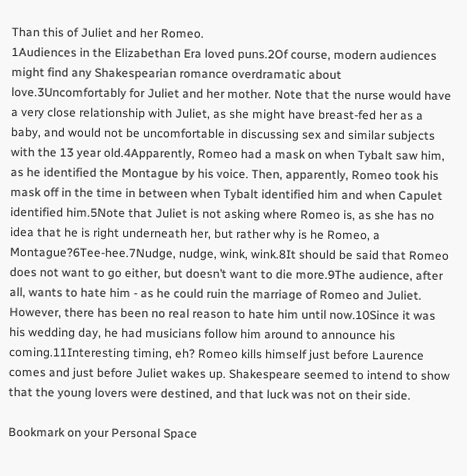Than this of Juliet and her Romeo.
1Audiences in the Elizabethan Era loved puns.2Of course, modern audiences might find any Shakespearian romance overdramatic about love.3Uncomfortably for Juliet and her mother. Note that the nurse would have a very close relationship with Juliet, as she might have breast-fed her as a baby, and would not be uncomfortable in discussing sex and similar subjects with the 13 year old.4Apparently, Romeo had a mask on when Tybalt saw him, as he identified the Montague by his voice. Then, apparently, Romeo took his mask off in the time in between when Tybalt identified him and when Capulet identified him.5Note that Juliet is not asking where Romeo is, as she has no idea that he is right underneath her, but rather why is he Romeo, a Montague?6Tee-hee.7Nudge, nudge, wink, wink.8It should be said that Romeo does not want to go either, but doesn’t want to die more.9The audience, after all, wants to hate him - as he could ruin the marriage of Romeo and Juliet. However, there has been no real reason to hate him until now.10Since it was his wedding day, he had musicians follow him around to announce his coming.11Interesting timing, eh? Romeo kills himself just before Laurence comes and just before Juliet wakes up. Shakespeare seemed to intend to show that the young lovers were destined, and that luck was not on their side.

Bookmark on your Personal Space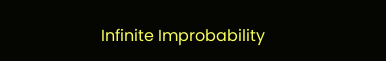Infinite Improbability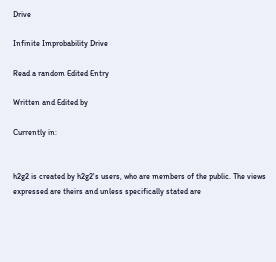Drive

Infinite Improbability Drive

Read a random Edited Entry

Written and Edited by

Currently in:


h2g2 is created by h2g2's users, who are members of the public. The views expressed are theirs and unless specifically stated are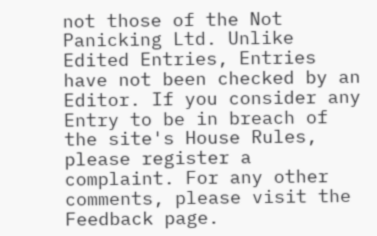not those of the Not Panicking Ltd. Unlike Edited Entries, Entries have not been checked by an Editor. If you consider any Entry to be in breach of the site's House Rules, please register a complaint. For any other comments, please visit the Feedback page.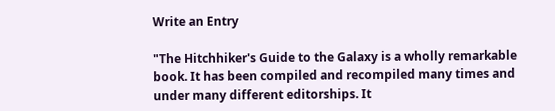Write an Entry

"The Hitchhiker's Guide to the Galaxy is a wholly remarkable book. It has been compiled and recompiled many times and under many different editorships. It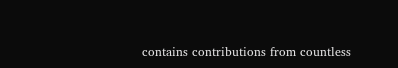contains contributions from countless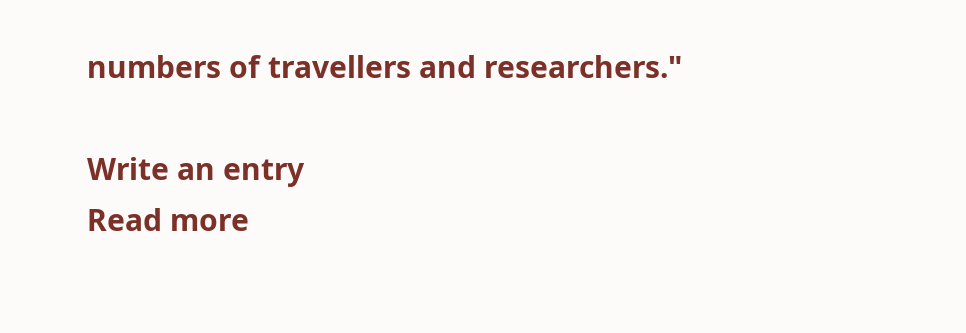numbers of travellers and researchers."

Write an entry
Read more